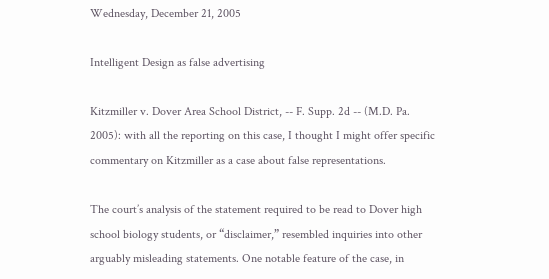Wednesday, December 21, 2005

Intelligent Design as false advertising

Kitzmiller v. Dover Area School District, -- F. Supp. 2d -- (M.D. Pa. 2005): with all the reporting on this case, I thought I might offer specific commentary on Kitzmiller as a case about false representations.

The court’s analysis of the statement required to be read to Dover high school biology students, or “disclaimer,” resembled inquiries into other arguably misleading statements. One notable feature of the case, in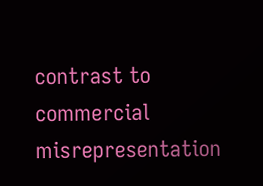contrast to commercial misrepresentation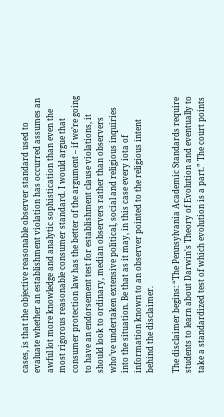cases, is that the objective reasonable observer standard used to evaluate whether an establishment violation has occurred assumes an awful lot more knowledge and analytic sophistication than even the most rigorous reasonable consumer standard. I would argue that consumer protection law has the better of the argument – if we’re going to have an endorsement test for establishment clause violations, it should look to ordinary, median observers rather than observers who’ve undertaken extensive political, social and religious inquiries into the situation. Be that as it may, in this case every iota of information known to an observer pointed to the religious intent behind the disclaimer.

The disclaimer begins: “The Pennsylvania Academic Standards require students to learn about Darwin's Theory of Evolution and eventually to take a standardized test of which evolution is a part.” The court points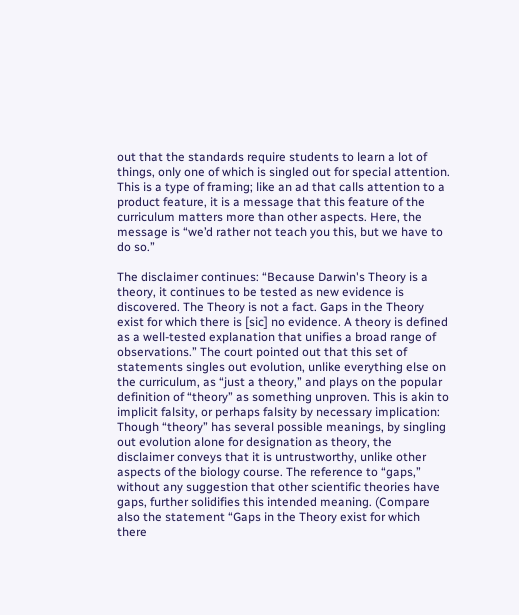out that the standards require students to learn a lot of things, only one of which is singled out for special attention. This is a type of framing; like an ad that calls attention to a product feature, it is a message that this feature of the curriculum matters more than other aspects. Here, the message is “we’d rather not teach you this, but we have to do so.”

The disclaimer continues: “Because Darwin's Theory is a theory, it continues to be tested as new evidence is discovered. The Theory is not a fact. Gaps in the Theory exist for which there is [sic] no evidence. A theory is defined as a well-tested explanation that unifies a broad range of observations.” The court pointed out that this set of statements singles out evolution, unlike everything else on the curriculum, as “just a theory,” and plays on the popular definition of “theory” as something unproven. This is akin to implicit falsity, or perhaps falsity by necessary implication: Though “theory” has several possible meanings, by singling out evolution alone for designation as theory, the disclaimer conveys that it is untrustworthy, unlike other aspects of the biology course. The reference to “gaps,” without any suggestion that other scientific theories have gaps, further solidifies this intended meaning. (Compare also the statement “Gaps in the Theory exist for which there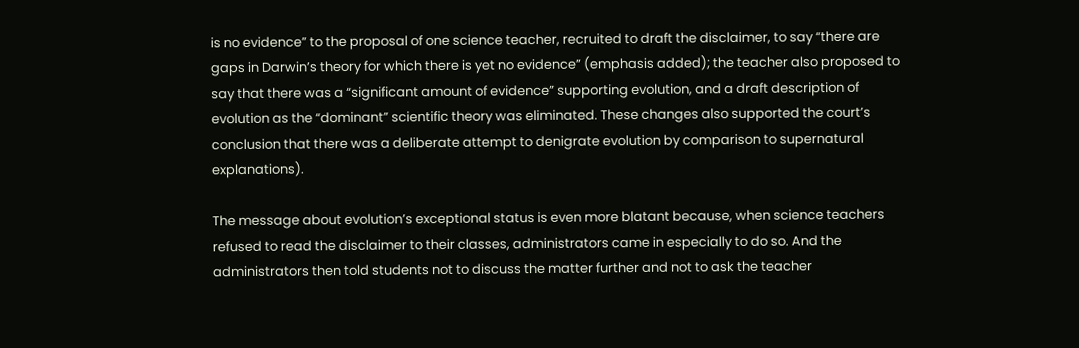is no evidence” to the proposal of one science teacher, recruited to draft the disclaimer, to say “there are gaps in Darwin’s theory for which there is yet no evidence” (emphasis added); the teacher also proposed to say that there was a “significant amount of evidence” supporting evolution, and a draft description of evolution as the “dominant” scientific theory was eliminated. These changes also supported the court’s conclusion that there was a deliberate attempt to denigrate evolution by comparison to supernatural explanations).

The message about evolution’s exceptional status is even more blatant because, when science teachers refused to read the disclaimer to their classes, administrators came in especially to do so. And the administrators then told students not to discuss the matter further and not to ask the teacher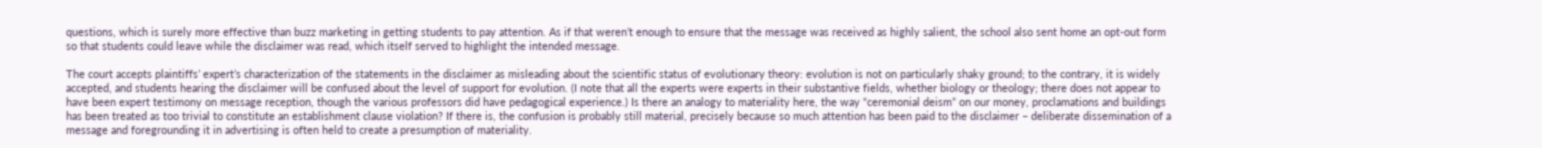questions, which is surely more effective than buzz marketing in getting students to pay attention. As if that weren’t enough to ensure that the message was received as highly salient, the school also sent home an opt-out form so that students could leave while the disclaimer was read, which itself served to highlight the intended message.

The court accepts plaintiffs’ expert’s characterization of the statements in the disclaimer as misleading about the scientific status of evolutionary theory: evolution is not on particularly shaky ground; to the contrary, it is widely accepted, and students hearing the disclaimer will be confused about the level of support for evolution. (I note that all the experts were experts in their substantive fields, whether biology or theology; there does not appear to have been expert testimony on message reception, though the various professors did have pedagogical experience.) Is there an analogy to materiality here, the way “ceremonial deism” on our money, proclamations and buildings has been treated as too trivial to constitute an establishment clause violation? If there is, the confusion is probably still material, precisely because so much attention has been paid to the disclaimer – deliberate dissemination of a message and foregrounding it in advertising is often held to create a presumption of materiality.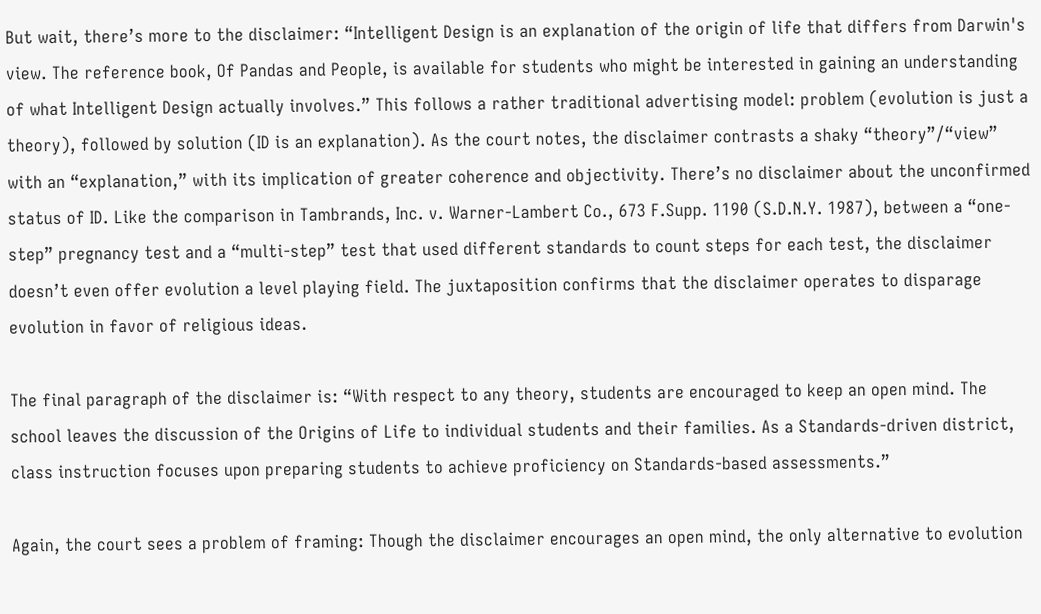But wait, there’s more to the disclaimer: “Intelligent Design is an explanation of the origin of life that differs from Darwin's view. The reference book, Of Pandas and People, is available for students who might be interested in gaining an understanding of what Intelligent Design actually involves.” This follows a rather traditional advertising model: problem (evolution is just a theory), followed by solution (ID is an explanation). As the court notes, the disclaimer contrasts a shaky “theory”/“view” with an “explanation,” with its implication of greater coherence and objectivity. There’s no disclaimer about the unconfirmed status of ID. Like the comparison in Tambrands, Inc. v. Warner-Lambert Co., 673 F.Supp. 1190 (S.D.N.Y. 1987), between a “one-step” pregnancy test and a “multi-step” test that used different standards to count steps for each test, the disclaimer doesn’t even offer evolution a level playing field. The juxtaposition confirms that the disclaimer operates to disparage evolution in favor of religious ideas.

The final paragraph of the disclaimer is: “With respect to any theory, students are encouraged to keep an open mind. The school leaves the discussion of the Origins of Life to individual students and their families. As a Standards-driven district, class instruction focuses upon preparing students to achieve proficiency on Standards-based assessments.”

Again, the court sees a problem of framing: Though the disclaimer encourages an open mind, the only alternative to evolution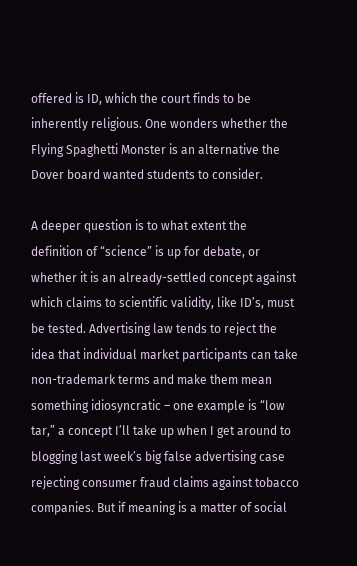offered is ID, which the court finds to be inherently religious. One wonders whether the Flying Spaghetti Monster is an alternative the Dover board wanted students to consider.

A deeper question is to what extent the definition of “science” is up for debate, or whether it is an already-settled concept against which claims to scientific validity, like ID’s, must be tested. Advertising law tends to reject the idea that individual market participants can take non-trademark terms and make them mean something idiosyncratic – one example is “low tar,” a concept I’ll take up when I get around to blogging last week’s big false advertising case rejecting consumer fraud claims against tobacco companies. But if meaning is a matter of social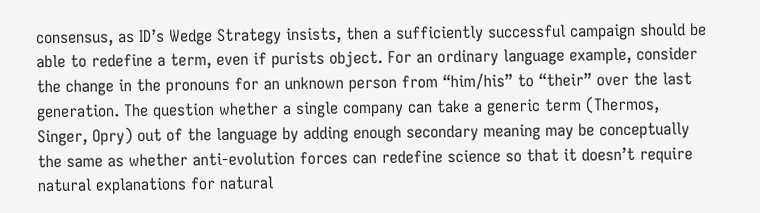consensus, as ID’s Wedge Strategy insists, then a sufficiently successful campaign should be able to redefine a term, even if purists object. For an ordinary language example, consider the change in the pronouns for an unknown person from “him/his” to “their” over the last generation. The question whether a single company can take a generic term (Thermos, Singer, Opry) out of the language by adding enough secondary meaning may be conceptually the same as whether anti-evolution forces can redefine science so that it doesn’t require natural explanations for natural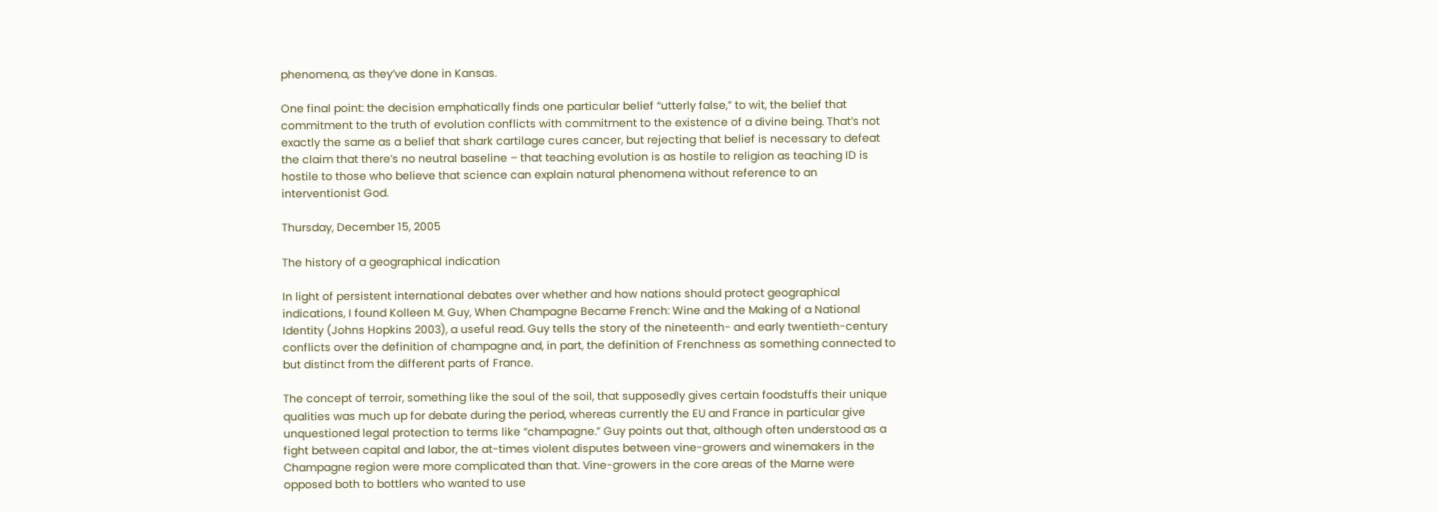phenomena, as they’ve done in Kansas.

One final point: the decision emphatically finds one particular belief “utterly false,” to wit, the belief that commitment to the truth of evolution conflicts with commitment to the existence of a divine being. That’s not exactly the same as a belief that shark cartilage cures cancer, but rejecting that belief is necessary to defeat the claim that there’s no neutral baseline – that teaching evolution is as hostile to religion as teaching ID is hostile to those who believe that science can explain natural phenomena without reference to an interventionist God.

Thursday, December 15, 2005

The history of a geographical indication

In light of persistent international debates over whether and how nations should protect geographical indications, I found Kolleen M. Guy, When Champagne Became French: Wine and the Making of a National Identity (Johns Hopkins 2003), a useful read. Guy tells the story of the nineteenth- and early twentieth-century conflicts over the definition of champagne and, in part, the definition of Frenchness as something connected to but distinct from the different parts of France.

The concept of terroir, something like the soul of the soil, that supposedly gives certain foodstuffs their unique qualities was much up for debate during the period, whereas currently the EU and France in particular give unquestioned legal protection to terms like “champagne.” Guy points out that, although often understood as a fight between capital and labor, the at-times violent disputes between vine-growers and winemakers in the Champagne region were more complicated than that. Vine-growers in the core areas of the Marne were opposed both to bottlers who wanted to use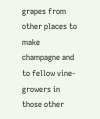grapes from other places to make champagne and to fellow vine-growers in those other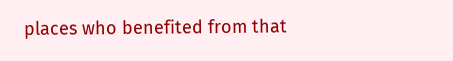places who benefited from that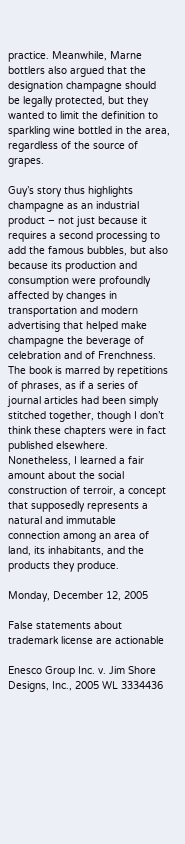practice. Meanwhile, Marne bottlers also argued that the designation champagne should be legally protected, but they wanted to limit the definition to sparkling wine bottled in the area, regardless of the source of grapes.

Guy’s story thus highlights champagne as an industrial product – not just because it requires a second processing to add the famous bubbles, but also because its production and consumption were profoundly affected by changes in transportation and modern advertising that helped make champagne the beverage of celebration and of Frenchness. The book is marred by repetitions of phrases, as if a series of journal articles had been simply stitched together, though I don’t think these chapters were in fact published elsewhere. Nonetheless, I learned a fair amount about the social construction of terroir, a concept that supposedly represents a natural and immutable connection among an area of land, its inhabitants, and the products they produce.

Monday, December 12, 2005

False statements about trademark license are actionable

Enesco Group Inc. v. Jim Shore Designs, Inc., 2005 WL 3334436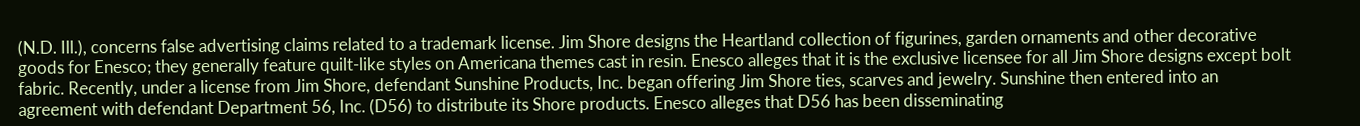(N.D. Ill.), concerns false advertising claims related to a trademark license. Jim Shore designs the Heartland collection of figurines, garden ornaments and other decorative goods for Enesco; they generally feature quilt-like styles on Americana themes cast in resin. Enesco alleges that it is the exclusive licensee for all Jim Shore designs except bolt fabric. Recently, under a license from Jim Shore, defendant Sunshine Products, Inc. began offering Jim Shore ties, scarves and jewelry. Sunshine then entered into an agreement with defendant Department 56, Inc. (D56) to distribute its Shore products. Enesco alleges that D56 has been disseminating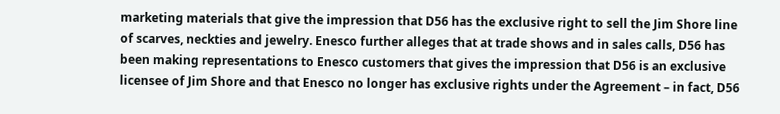marketing materials that give the impression that D56 has the exclusive right to sell the Jim Shore line of scarves, neckties and jewelry. Enesco further alleges that at trade shows and in sales calls, D56 has been making representations to Enesco customers that gives the impression that D56 is an exclusive licensee of Jim Shore and that Enesco no longer has exclusive rights under the Agreement – in fact, D56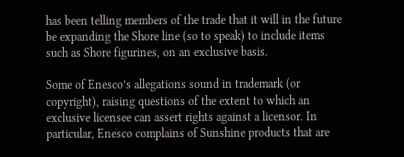has been telling members of the trade that it will in the future be expanding the Shore line (so to speak) to include items such as Shore figurines, on an exclusive basis.

Some of Enesco’s allegations sound in trademark (or copyright), raising questions of the extent to which an exclusive licensee can assert rights against a licensor. In particular, Enesco complains of Sunshine products that are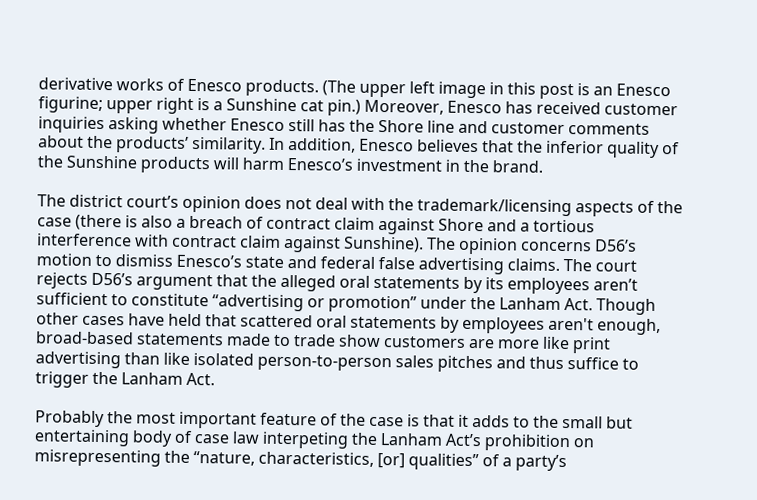derivative works of Enesco products. (The upper left image in this post is an Enesco figurine; upper right is a Sunshine cat pin.) Moreover, Enesco has received customer inquiries asking whether Enesco still has the Shore line and customer comments about the products’ similarity. In addition, Enesco believes that the inferior quality of the Sunshine products will harm Enesco’s investment in the brand.

The district court’s opinion does not deal with the trademark/licensing aspects of the case (there is also a breach of contract claim against Shore and a tortious interference with contract claim against Sunshine). The opinion concerns D56’s motion to dismiss Enesco’s state and federal false advertising claims. The court rejects D56’s argument that the alleged oral statements by its employees aren’t sufficient to constitute “advertising or promotion” under the Lanham Act. Though other cases have held that scattered oral statements by employees aren't enough, broad-based statements made to trade show customers are more like print advertising than like isolated person-to-person sales pitches and thus suffice to trigger the Lanham Act.

Probably the most important feature of the case is that it adds to the small but entertaining body of case law interpeting the Lanham Act’s prohibition on misrepresenting the “nature, characteristics, [or] qualities” of a party’s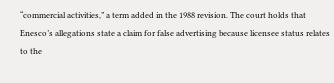“commercial activities,” a term added in the 1988 revision. The court holds that Enesco’s allegations state a claim for false advertising because licensee status relates to the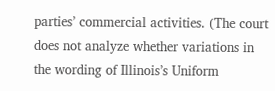parties’ commercial activities. (The court does not analyze whether variations in the wording of Illinois’s Uniform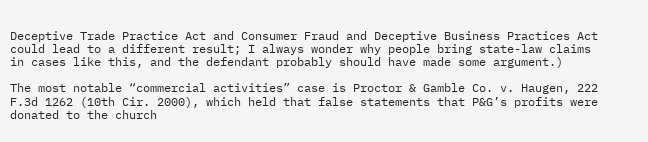Deceptive Trade Practice Act and Consumer Fraud and Deceptive Business Practices Act could lead to a different result; I always wonder why people bring state-law claims in cases like this, and the defendant probably should have made some argument.)

The most notable “commercial activities” case is Proctor & Gamble Co. v. Haugen, 222 F.3d 1262 (10th Cir. 2000), which held that false statements that P&G’s profits were donated to the church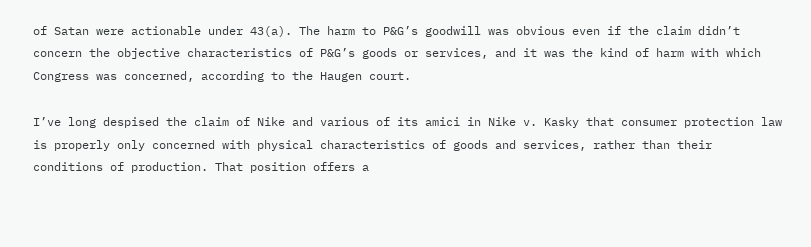of Satan were actionable under 43(a). The harm to P&G’s goodwill was obvious even if the claim didn’t concern the objective characteristics of P&G’s goods or services, and it was the kind of harm with which Congress was concerned, according to the Haugen court.

I’ve long despised the claim of Nike and various of its amici in Nike v. Kasky that consumer protection law is properly only concerned with physical characteristics of goods and services, rather than their conditions of production. That position offers a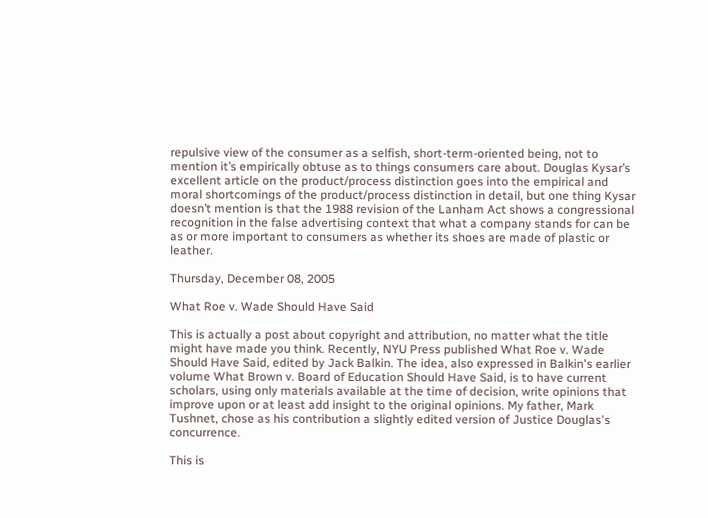repulsive view of the consumer as a selfish, short-term-oriented being, not to mention it’s empirically obtuse as to things consumers care about. Douglas Kysar’s excellent article on the product/process distinction goes into the empirical and moral shortcomings of the product/process distinction in detail, but one thing Kysar doesn’t mention is that the 1988 revision of the Lanham Act shows a congressional recognition in the false advertising context that what a company stands for can be as or more important to consumers as whether its shoes are made of plastic or leather.

Thursday, December 08, 2005

What Roe v. Wade Should Have Said

This is actually a post about copyright and attribution, no matter what the title might have made you think. Recently, NYU Press published What Roe v. Wade Should Have Said, edited by Jack Balkin. The idea, also expressed in Balkin's earlier volume What Brown v. Board of Education Should Have Said, is to have current scholars, using only materials available at the time of decision, write opinions that improve upon or at least add insight to the original opinions. My father, Mark Tushnet, chose as his contribution a slightly edited version of Justice Douglas's concurrence.

This is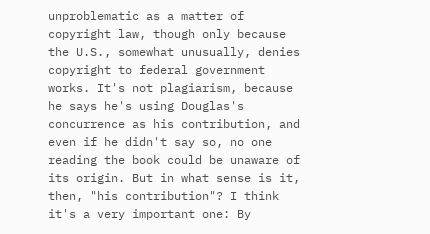unproblematic as a matter of copyright law, though only because the U.S., somewhat unusually, denies copyright to federal government works. It's not plagiarism, because he says he's using Douglas's concurrence as his contribution, and even if he didn't say so, no one reading the book could be unaware of its origin. But in what sense is it, then, "his contribution"? I think it's a very important one: By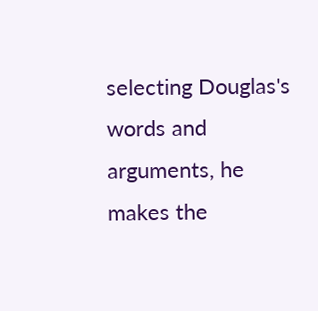selecting Douglas's words and arguments, he makes the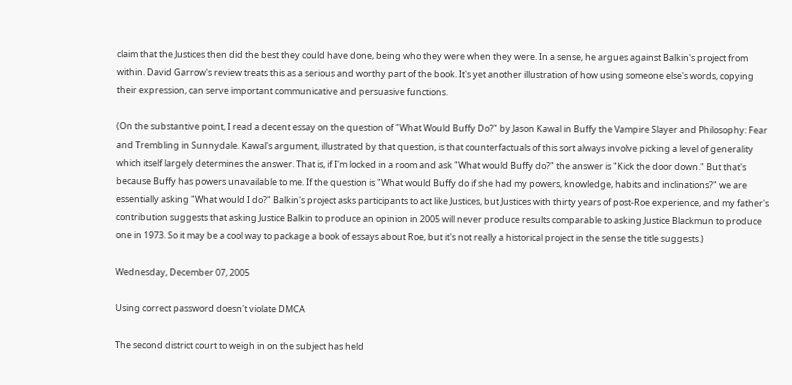claim that the Justices then did the best they could have done, being who they were when they were. In a sense, he argues against Balkin's project from within. David Garrow's review treats this as a serious and worthy part of the book. It's yet another illustration of how using someone else's words, copying their expression, can serve important communicative and persuasive functions.

(On the substantive point, I read a decent essay on the question of "What Would Buffy Do?" by Jason Kawal in Buffy the Vampire Slayer and Philosophy: Fear and Trembling in Sunnydale. Kawal's argument, illustrated by that question, is that counterfactuals of this sort always involve picking a level of generality which itself largely determines the answer. That is, if I'm locked in a room and ask "What would Buffy do?" the answer is "Kick the door down." But that's because Buffy has powers unavailable to me. If the question is "What would Buffy do if she had my powers, knowledge, habits and inclinations?" we are essentially asking "What would I do?" Balkin's project asks participants to act like Justices, but Justices with thirty years of post-Roe experience, and my father's contribution suggests that asking Justice Balkin to produce an opinion in 2005 will never produce results comparable to asking Justice Blackmun to produce one in 1973. So it may be a cool way to package a book of essays about Roe, but it's not really a historical project in the sense the title suggests.)

Wednesday, December 07, 2005

Using correct password doesn't violate DMCA

The second district court to weigh in on the subject has held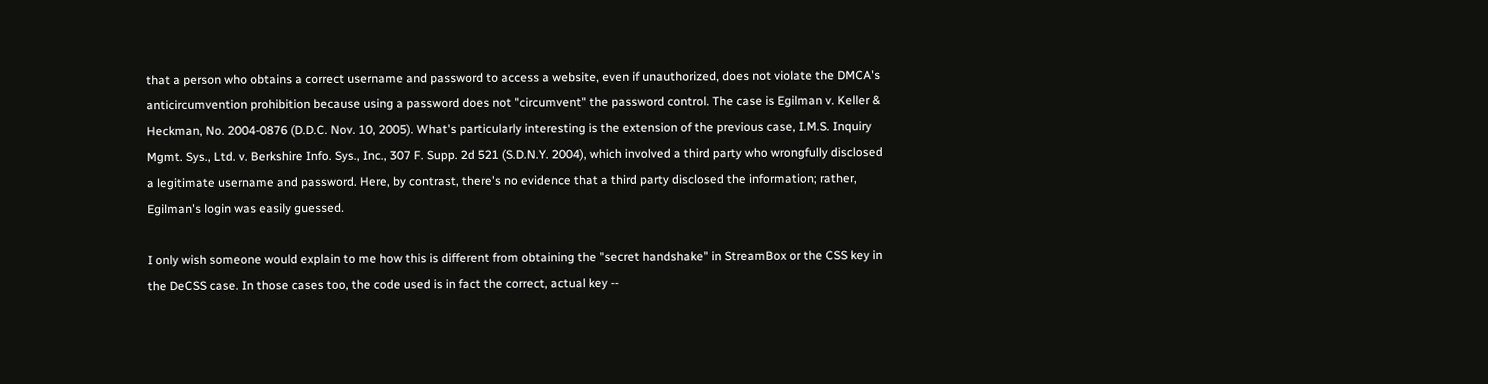that a person who obtains a correct username and password to access a website, even if unauthorized, does not violate the DMCA's anticircumvention prohibition because using a password does not "circumvent" the password control. The case is Egilman v. Keller & Heckman, No. 2004-0876 (D.D.C. Nov. 10, 2005). What's particularly interesting is the extension of the previous case, I.M.S. Inquiry Mgmt. Sys., Ltd. v. Berkshire Info. Sys., Inc., 307 F. Supp. 2d 521 (S.D.N.Y. 2004), which involved a third party who wrongfully disclosed a legitimate username and password. Here, by contrast, there's no evidence that a third party disclosed the information; rather, Egilman's login was easily guessed.

I only wish someone would explain to me how this is different from obtaining the "secret handshake" in StreamBox or the CSS key in the DeCSS case. In those cases too, the code used is in fact the correct, actual key --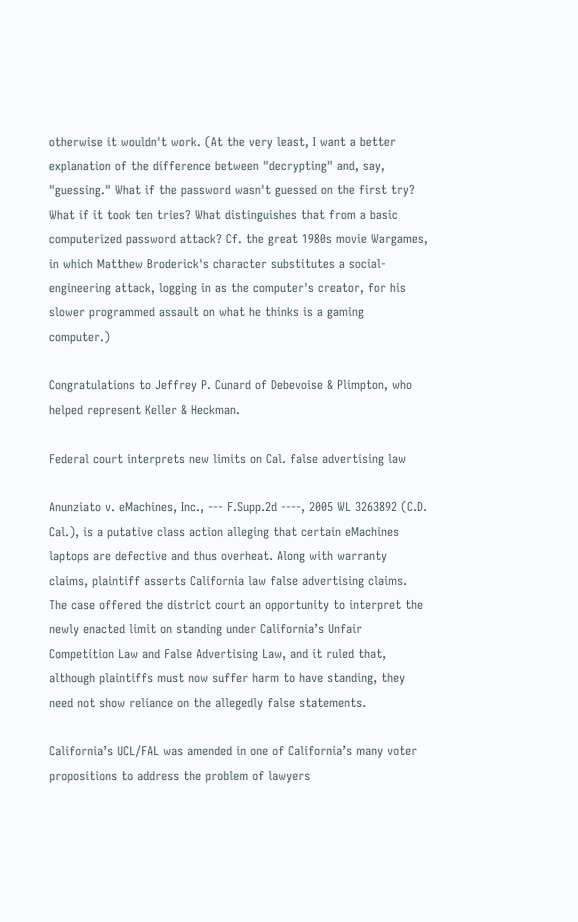otherwise it wouldn't work. (At the very least, I want a better explanation of the difference between "decrypting" and, say, "guessing." What if the password wasn't guessed on the first try? What if it took ten tries? What distinguishes that from a basic computerized password attack? Cf. the great 1980s movie Wargames, in which Matthew Broderick's character substitutes a social-engineering attack, logging in as the computer's creator, for his slower programmed assault on what he thinks is a gaming computer.)

Congratulations to Jeffrey P. Cunard of Debevoise & Plimpton, who helped represent Keller & Heckman.

Federal court interprets new limits on Cal. false advertising law

Anunziato v. eMachines, Inc., --- F.Supp.2d ----, 2005 WL 3263892 (C.D. Cal.), is a putative class action alleging that certain eMachines laptops are defective and thus overheat. Along with warranty claims, plaintiff asserts California law false advertising claims. The case offered the district court an opportunity to interpret the newly enacted limit on standing under California’s Unfair Competition Law and False Advertising Law, and it ruled that, although plaintiffs must now suffer harm to have standing, they need not show reliance on the allegedly false statements.

California’s UCL/FAL was amended in one of California’s many voter propositions to address the problem of lawyers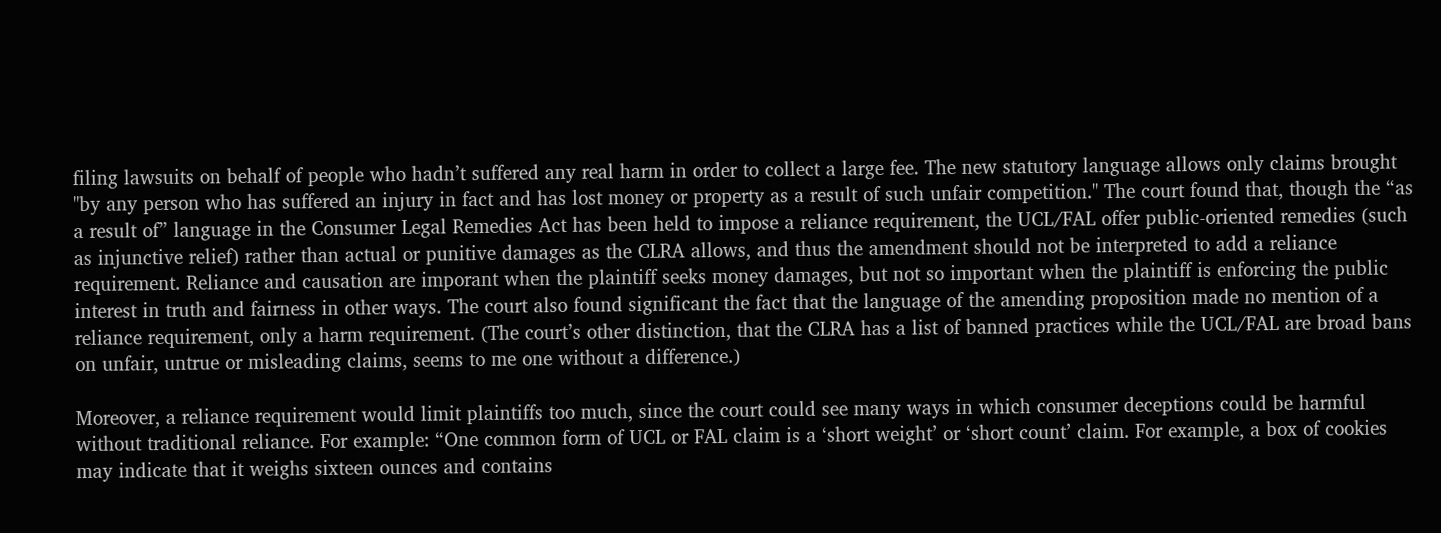filing lawsuits on behalf of people who hadn’t suffered any real harm in order to collect a large fee. The new statutory language allows only claims brought "by any person who has suffered an injury in fact and has lost money or property as a result of such unfair competition." The court found that, though the “as a result of” language in the Consumer Legal Remedies Act has been held to impose a reliance requirement, the UCL/FAL offer public-oriented remedies (such as injunctive relief) rather than actual or punitive damages as the CLRA allows, and thus the amendment should not be interpreted to add a reliance requirement. Reliance and causation are imporant when the plaintiff seeks money damages, but not so important when the plaintiff is enforcing the public interest in truth and fairness in other ways. The court also found significant the fact that the language of the amending proposition made no mention of a reliance requirement, only a harm requirement. (The court’s other distinction, that the CLRA has a list of banned practices while the UCL/FAL are broad bans on unfair, untrue or misleading claims, seems to me one without a difference.)

Moreover, a reliance requirement would limit plaintiffs too much, since the court could see many ways in which consumer deceptions could be harmful without traditional reliance. For example: “One common form of UCL or FAL claim is a ‘short weight’ or ‘short count’ claim. For example, a box of cookies may indicate that it weighs sixteen ounces and contains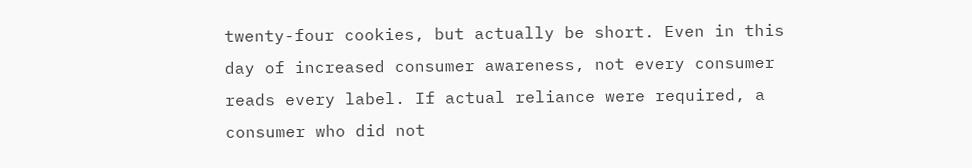twenty-four cookies, but actually be short. Even in this day of increased consumer awareness, not every consumer reads every label. If actual reliance were required, a consumer who did not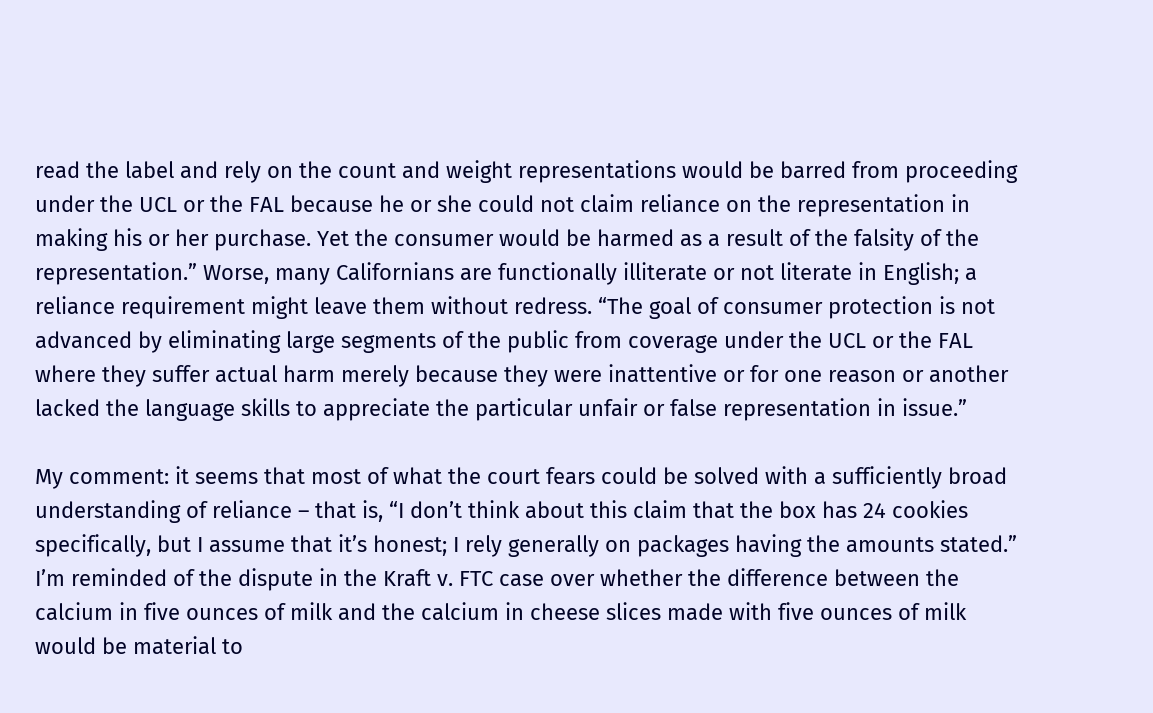read the label and rely on the count and weight representations would be barred from proceeding under the UCL or the FAL because he or she could not claim reliance on the representation in making his or her purchase. Yet the consumer would be harmed as a result of the falsity of the representation.” Worse, many Californians are functionally illiterate or not literate in English; a reliance requirement might leave them without redress. “The goal of consumer protection is not advanced by eliminating large segments of the public from coverage under the UCL or the FAL where they suffer actual harm merely because they were inattentive or for one reason or another lacked the language skills to appreciate the particular unfair or false representation in issue.”

My comment: it seems that most of what the court fears could be solved with a sufficiently broad understanding of reliance – that is, “I don’t think about this claim that the box has 24 cookies specifically, but I assume that it’s honest; I rely generally on packages having the amounts stated.” I’m reminded of the dispute in the Kraft v. FTC case over whether the difference between the calcium in five ounces of milk and the calcium in cheese slices made with five ounces of milk would be material to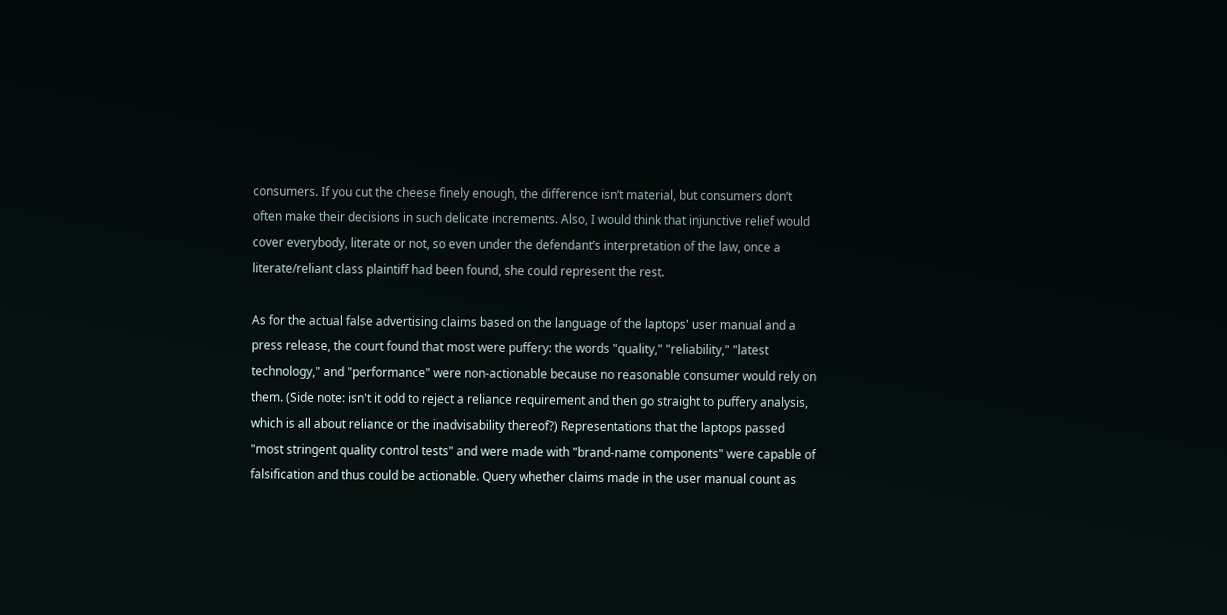consumers. If you cut the cheese finely enough, the difference isn’t material, but consumers don’t often make their decisions in such delicate increments. Also, I would think that injunctive relief would cover everybody, literate or not, so even under the defendant’s interpretation of the law, once a literate/reliant class plaintiff had been found, she could represent the rest.

As for the actual false advertising claims based on the language of the laptops' user manual and a press release, the court found that most were puffery: the words "quality," "reliability," "latest technology," and "performance" were non-actionable because no reasonable consumer would rely on them. (Side note: isn't it odd to reject a reliance requirement and then go straight to puffery analysis, which is all about reliance or the inadvisability thereof?) Representations that the laptops passed "most stringent quality control tests" and were made with "brand-name components" were capable of falsification and thus could be actionable. Query whether claims made in the user manual count as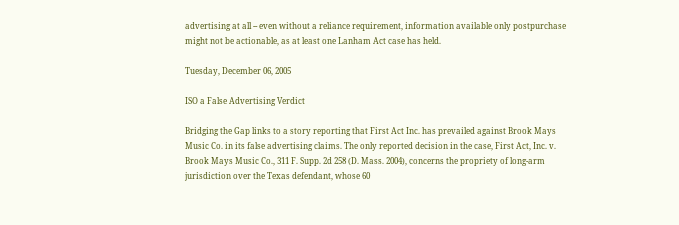advertising at all -- even without a reliance requirement, information available only postpurchase might not be actionable, as at least one Lanham Act case has held.

Tuesday, December 06, 2005

ISO a False Advertising Verdict

Bridging the Gap links to a story reporting that First Act Inc. has prevailed against Brook Mays Music Co. in its false advertising claims. The only reported decision in the case, First Act, Inc. v. Brook Mays Music Co., 311 F. Supp. 2d 258 (D. Mass. 2004), concerns the propriety of long-arm jurisdiction over the Texas defendant, whose 60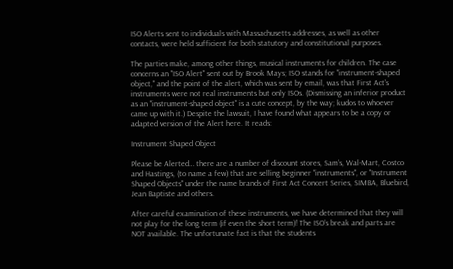ISO Alerts sent to individuals with Massachusetts addresses, as well as other contacts, were held sufficient for both statutory and constitutional purposes.

The parties make, among other things, musical instruments for children. The case concerns an "ISO Alert" sent out by Brook Mays; ISO stands for "instrument-shaped object," and the point of the alert, which was sent by email, was that First Act's instruments were not real instruments but only ISOs. (Dismissing an inferior product as an "instrument-shaped object" is a cute concept, by the way; kudos to whoever came up with it.) Despite the lawsuit, I have found what appears to be a copy or adapted version of the Alert here. It reads:

Instrument Shaped Object

Please be Alerted… there are a number of discount stores, Sam’s, Wal-Mart, Costco and Hastings, (to name a few) that are selling beginner "instruments", or "Instrument Shaped Objects" under the name brands of First Act Concert Series, SIMBA, Bluebird, Jean Baptiste and others.

After careful examination of these instruments, we have determined that they will not play for the long term (if even the short term)! The ISO’s break and parts are NOT available. The unfortunate fact is that the students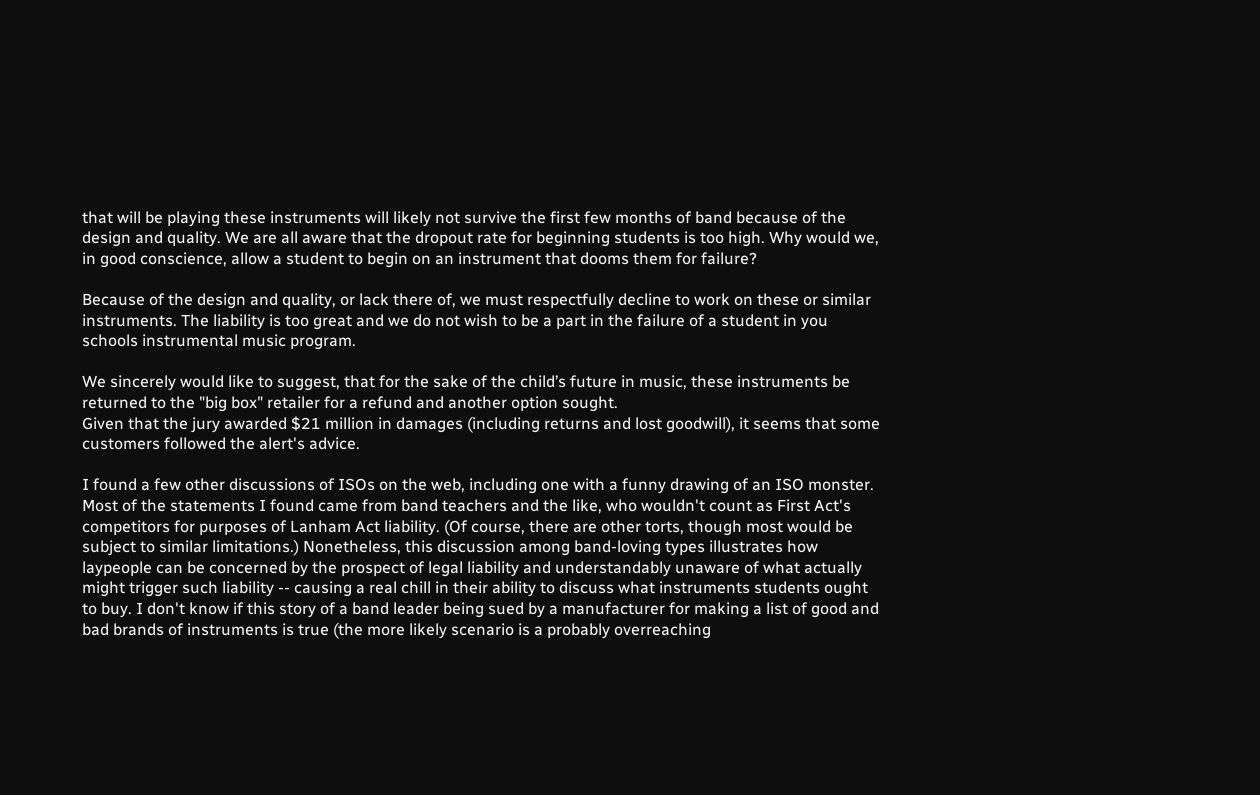that will be playing these instruments will likely not survive the first few months of band because of the design and quality. We are all aware that the dropout rate for beginning students is too high. Why would we, in good conscience, allow a student to begin on an instrument that dooms them for failure?

Because of the design and quality, or lack there of, we must respectfully decline to work on these or similar instruments. The liability is too great and we do not wish to be a part in the failure of a student in you schools instrumental music program.

We sincerely would like to suggest, that for the sake of the child’s future in music, these instruments be returned to the "big box" retailer for a refund and another option sought.
Given that the jury awarded $21 million in damages (including returns and lost goodwill), it seems that some customers followed the alert's advice.

I found a few other discussions of ISOs on the web, including one with a funny drawing of an ISO monster. Most of the statements I found came from band teachers and the like, who wouldn't count as First Act's competitors for purposes of Lanham Act liability. (Of course, there are other torts, though most would be subject to similar limitations.) Nonetheless, this discussion among band-loving types illustrates how laypeople can be concerned by the prospect of legal liability and understandably unaware of what actually might trigger such liability -- causing a real chill in their ability to discuss what instruments students ought to buy. I don't know if this story of a band leader being sued by a manufacturer for making a list of good and bad brands of instruments is true (the more likely scenario is a probably overreaching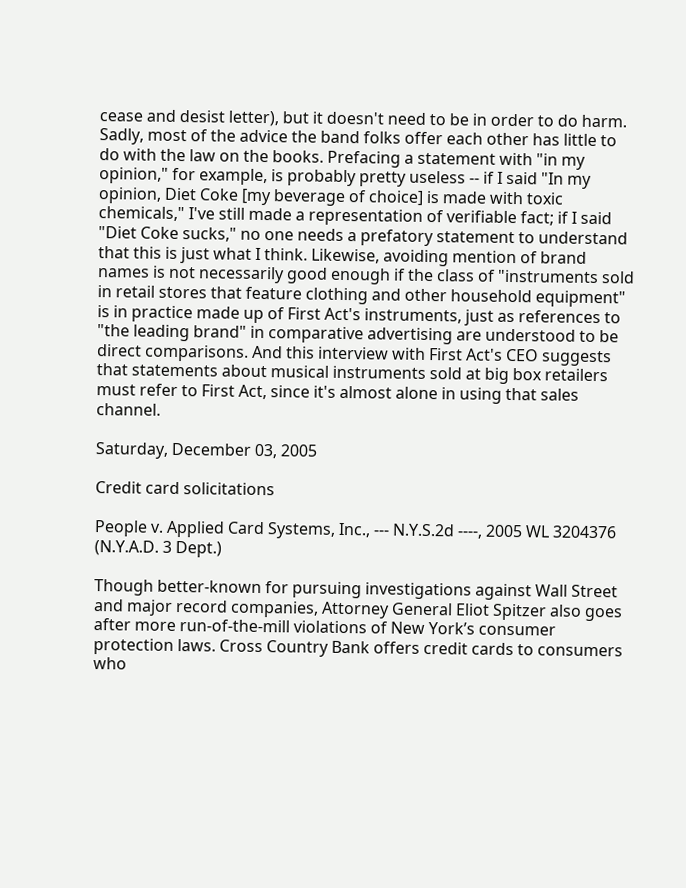cease and desist letter), but it doesn't need to be in order to do harm. Sadly, most of the advice the band folks offer each other has little to do with the law on the books. Prefacing a statement with "in my opinion," for example, is probably pretty useless -- if I said "In my opinion, Diet Coke [my beverage of choice] is made with toxic chemicals," I've still made a representation of verifiable fact; if I said "Diet Coke sucks," no one needs a prefatory statement to understand that this is just what I think. Likewise, avoiding mention of brand names is not necessarily good enough if the class of "instruments sold in retail stores that feature clothing and other household equipment" is in practice made up of First Act's instruments, just as references to "the leading brand" in comparative advertising are understood to be direct comparisons. And this interview with First Act's CEO suggests that statements about musical instruments sold at big box retailers must refer to First Act, since it's almost alone in using that sales channel.

Saturday, December 03, 2005

Credit card solicitations

People v. Applied Card Systems, Inc., --- N.Y.S.2d ----, 2005 WL 3204376 (N.Y.A.D. 3 Dept.)

Though better-known for pursuing investigations against Wall Street and major record companies, Attorney General Eliot Spitzer also goes after more run-of-the-mill violations of New York’s consumer protection laws. Cross Country Bank offers credit cards to consumers who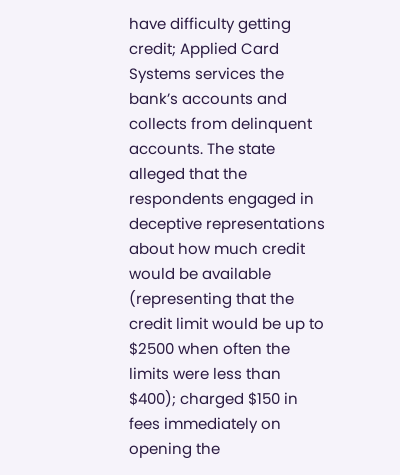have difficulty getting credit; Applied Card Systems services the bank’s accounts and collects from delinquent accounts. The state alleged that the respondents engaged in deceptive representations about how much credit would be available (representing that the credit limit would be up to $2500 when often the limits were less than $400); charged $150 in fees immediately on opening the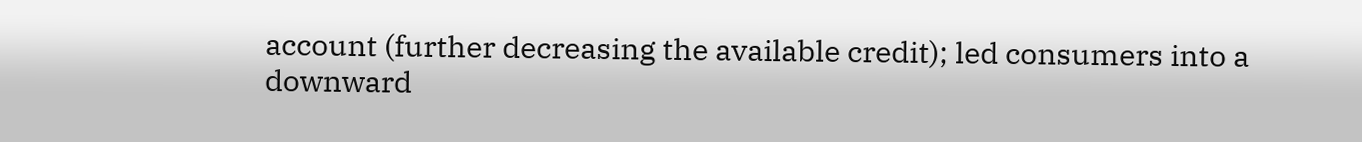account (further decreasing the available credit); led consumers into a downward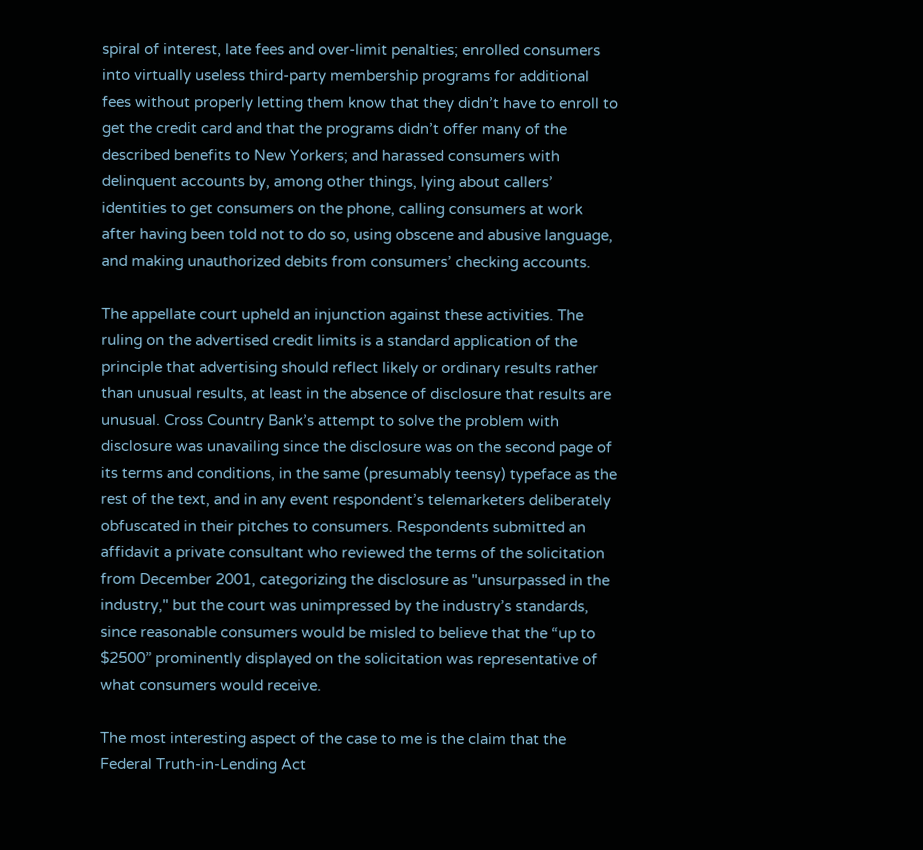spiral of interest, late fees and over-limit penalties; enrolled consumers into virtually useless third-party membership programs for additional fees without properly letting them know that they didn’t have to enroll to get the credit card and that the programs didn’t offer many of the described benefits to New Yorkers; and harassed consumers with delinquent accounts by, among other things, lying about callers’ identities to get consumers on the phone, calling consumers at work after having been told not to do so, using obscene and abusive language, and making unauthorized debits from consumers’ checking accounts.

The appellate court upheld an injunction against these activities. The ruling on the advertised credit limits is a standard application of the principle that advertising should reflect likely or ordinary results rather than unusual results, at least in the absence of disclosure that results are unusual. Cross Country Bank’s attempt to solve the problem with disclosure was unavailing since the disclosure was on the second page of its terms and conditions, in the same (presumably teensy) typeface as the rest of the text, and in any event respondent’s telemarketers deliberately obfuscated in their pitches to consumers. Respondents submitted an affidavit a private consultant who reviewed the terms of the solicitation from December 2001, categorizing the disclosure as "unsurpassed in the industry," but the court was unimpressed by the industry’s standards, since reasonable consumers would be misled to believe that the “up to $2500” prominently displayed on the solicitation was representative of what consumers would receive.

The most interesting aspect of the case to me is the claim that the Federal Truth-in-Lending Act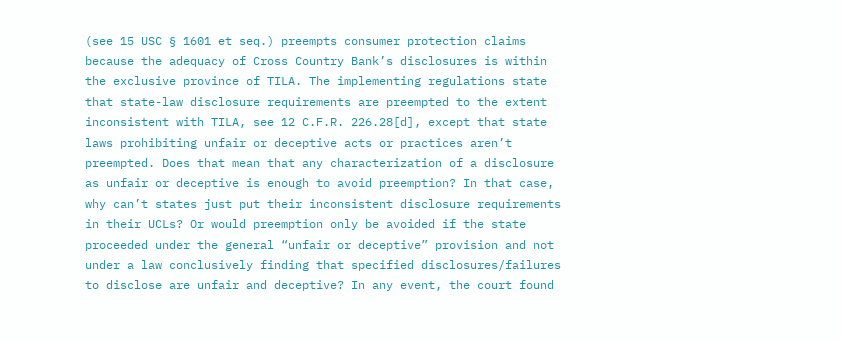(see 15 USC § 1601 et seq.) preempts consumer protection claims because the adequacy of Cross Country Bank’s disclosures is within the exclusive province of TILA. The implementing regulations state that state-law disclosure requirements are preempted to the extent inconsistent with TILA, see 12 C.F.R. 226.28[d], except that state laws prohibiting unfair or deceptive acts or practices aren’t preempted. Does that mean that any characterization of a disclosure as unfair or deceptive is enough to avoid preemption? In that case, why can’t states just put their inconsistent disclosure requirements in their UCLs? Or would preemption only be avoided if the state proceeded under the general “unfair or deceptive” provision and not under a law conclusively finding that specified disclosures/failures to disclose are unfair and deceptive? In any event, the court found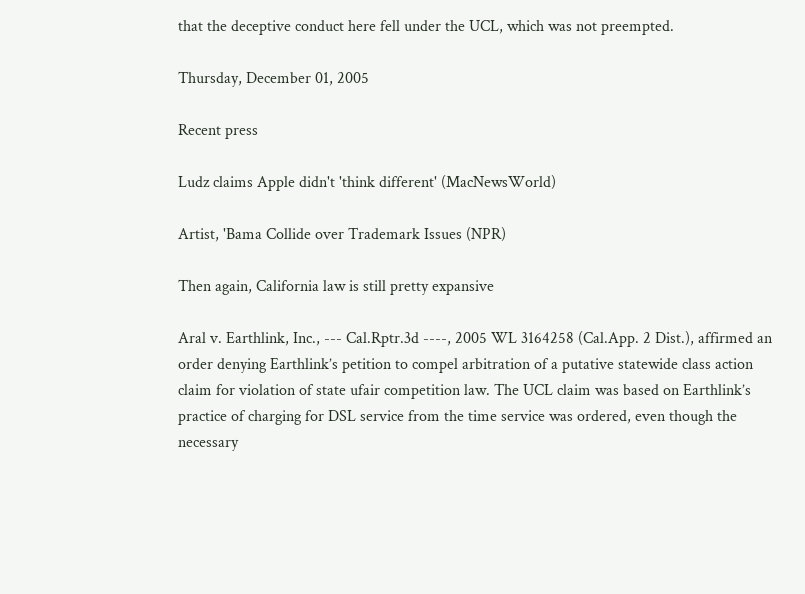that the deceptive conduct here fell under the UCL, which was not preempted.

Thursday, December 01, 2005

Recent press

Ludz claims Apple didn't 'think different' (MacNewsWorld)

Artist, 'Bama Collide over Trademark Issues (NPR)

Then again, California law is still pretty expansive

Aral v. Earthlink, Inc., --- Cal.Rptr.3d ----, 2005 WL 3164258 (Cal.App. 2 Dist.), affirmed an order denying Earthlink’s petition to compel arbitration of a putative statewide class action claim for violation of state ufair competition law. The UCL claim was based on Earthlink’s practice of charging for DSL service from the time service was ordered, even though the necessary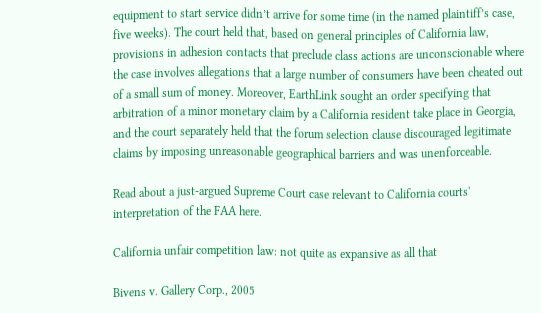equipment to start service didn’t arrive for some time (in the named plaintiff’s case, five weeks). The court held that, based on general principles of California law, provisions in adhesion contacts that preclude class actions are unconscionable where the case involves allegations that a large number of consumers have been cheated out of a small sum of money. Moreover, EarthLink sought an order specifying that arbitration of a minor monetary claim by a California resident take place in Georgia, and the court separately held that the forum selection clause discouraged legitimate claims by imposing unreasonable geographical barriers and was unenforceable.

Read about a just-argued Supreme Court case relevant to California courts' interpretation of the FAA here.

California unfair competition law: not quite as expansive as all that

Bivens v. Gallery Corp., 2005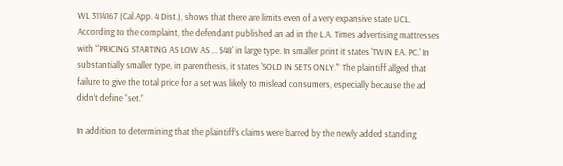WL 3114167 (Cal.App. 4 Dist.), shows that there are limits even of a very expansive state UCL. According to the complaint, the defendant published an ad in the L.A. Times advertising mattresses with “'PRICING STARTING AS LOW AS ... $48' in large type. In smaller print it states 'TWIN EA. PC.' In substantially smaller type, in parenthesis, it states 'SOLD IN SETS ONLY.'” The plaintiff allged that failure to give the total price for a set was likely to mislead consumers, especially because the ad didn’t define “set.”

In addition to determining that the plaintiff’s claims were barred by the newly added standing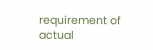requirement of actual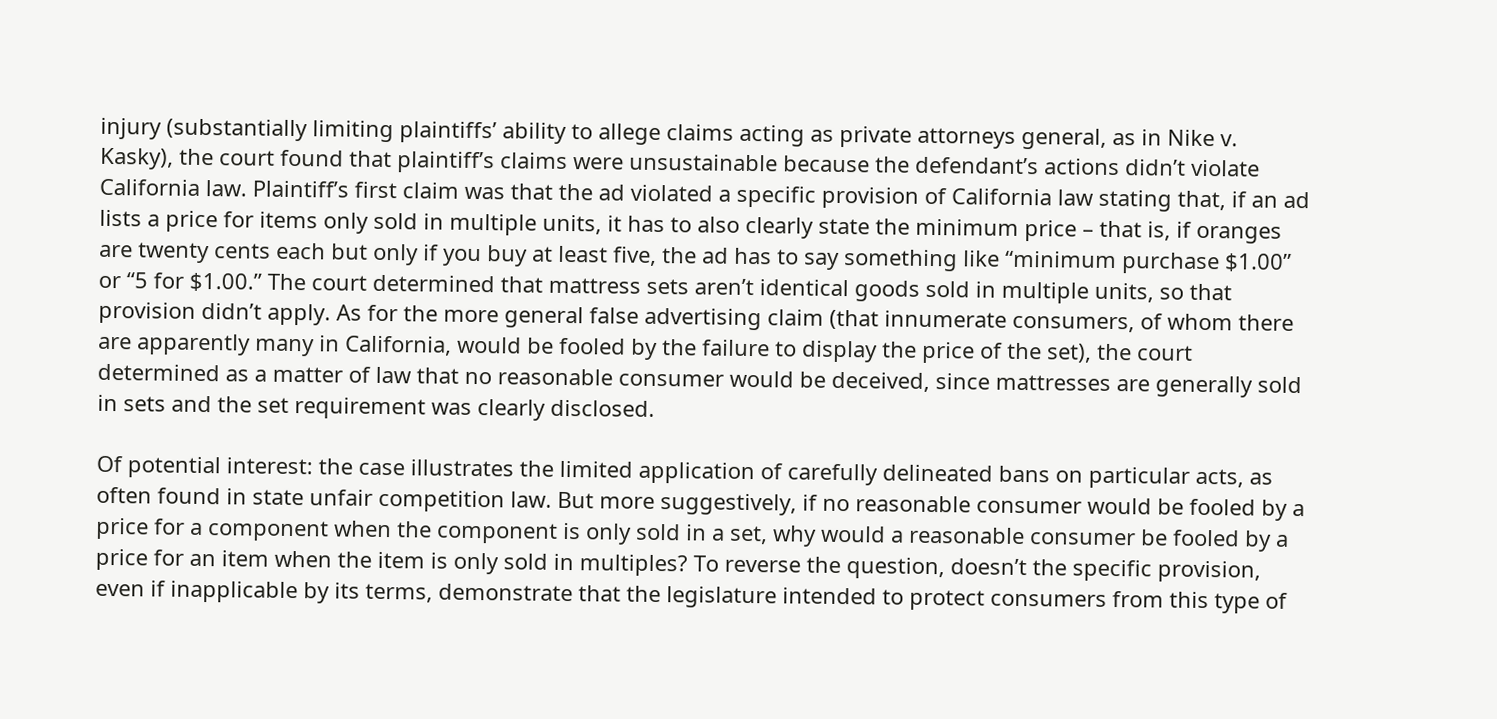injury (substantially limiting plaintiffs’ ability to allege claims acting as private attorneys general, as in Nike v. Kasky), the court found that plaintiff’s claims were unsustainable because the defendant’s actions didn’t violate California law. Plaintiff’s first claim was that the ad violated a specific provision of California law stating that, if an ad lists a price for items only sold in multiple units, it has to also clearly state the minimum price – that is, if oranges are twenty cents each but only if you buy at least five, the ad has to say something like “minimum purchase $1.00” or “5 for $1.00.” The court determined that mattress sets aren’t identical goods sold in multiple units, so that provision didn’t apply. As for the more general false advertising claim (that innumerate consumers, of whom there are apparently many in California, would be fooled by the failure to display the price of the set), the court determined as a matter of law that no reasonable consumer would be deceived, since mattresses are generally sold in sets and the set requirement was clearly disclosed.

Of potential interest: the case illustrates the limited application of carefully delineated bans on particular acts, as often found in state unfair competition law. But more suggestively, if no reasonable consumer would be fooled by a price for a component when the component is only sold in a set, why would a reasonable consumer be fooled by a price for an item when the item is only sold in multiples? To reverse the question, doesn’t the specific provision, even if inapplicable by its terms, demonstrate that the legislature intended to protect consumers from this type of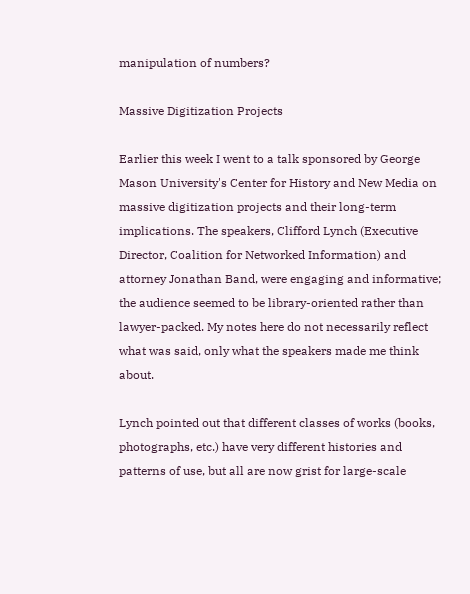manipulation of numbers?

Massive Digitization Projects

Earlier this week I went to a talk sponsored by George Mason University's Center for History and New Media on massive digitization projects and their long-term implications. The speakers, Clifford Lynch (Executive Director, Coalition for Networked Information) and attorney Jonathan Band, were engaging and informative; the audience seemed to be library-oriented rather than lawyer-packed. My notes here do not necessarily reflect what was said, only what the speakers made me think about.

Lynch pointed out that different classes of works (books, photographs, etc.) have very different histories and patterns of use, but all are now grist for large-scale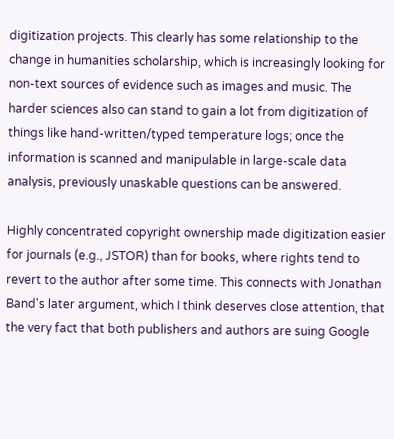digitization projects. This clearly has some relationship to the change in humanities scholarship, which is increasingly looking for non-text sources of evidence such as images and music. The harder sciences also can stand to gain a lot from digitization of things like hand-written/typed temperature logs; once the information is scanned and manipulable in large-scale data analysis, previously unaskable questions can be answered.

Highly concentrated copyright ownership made digitization easier for journals (e.g., JSTOR) than for books, where rights tend to revert to the author after some time. This connects with Jonathan Band's later argument, which I think deserves close attention, that the very fact that both publishers and authors are suing Google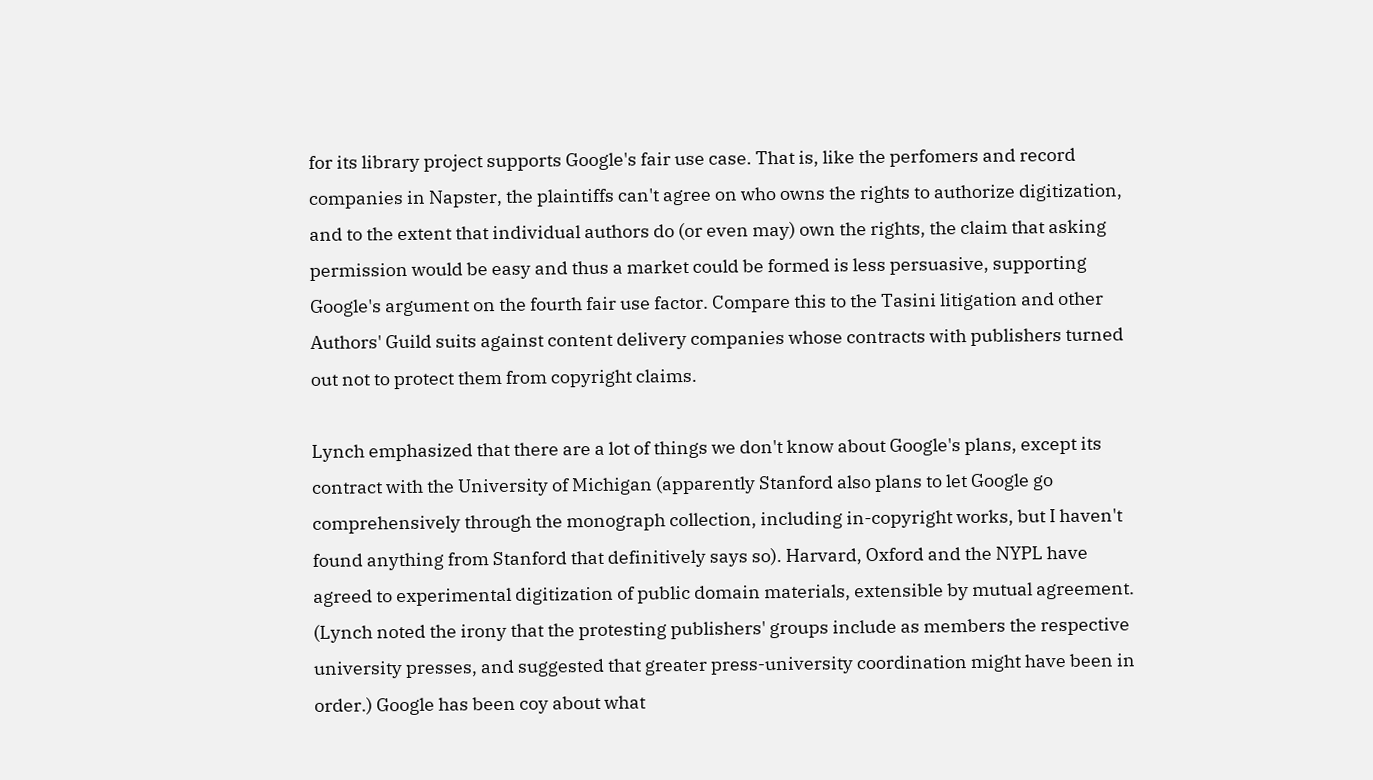for its library project supports Google's fair use case. That is, like the perfomers and record companies in Napster, the plaintiffs can't agree on who owns the rights to authorize digitization, and to the extent that individual authors do (or even may) own the rights, the claim that asking permission would be easy and thus a market could be formed is less persuasive, supporting Google's argument on the fourth fair use factor. Compare this to the Tasini litigation and other Authors' Guild suits against content delivery companies whose contracts with publishers turned out not to protect them from copyright claims.

Lynch emphasized that there are a lot of things we don't know about Google's plans, except its contract with the University of Michigan (apparently Stanford also plans to let Google go comprehensively through the monograph collection, including in-copyright works, but I haven't found anything from Stanford that definitively says so). Harvard, Oxford and the NYPL have agreed to experimental digitization of public domain materials, extensible by mutual agreement. (Lynch noted the irony that the protesting publishers' groups include as members the respective university presses, and suggested that greater press-university coordination might have been in order.) Google has been coy about what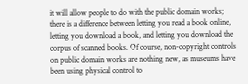it will allow people to do with the public domain works; there is a difference between letting you read a book online, letting you download a book, and letting you download the corpus of scanned books. Of course, non-copyright controls on public domain works are nothing new, as museums have been using physical control to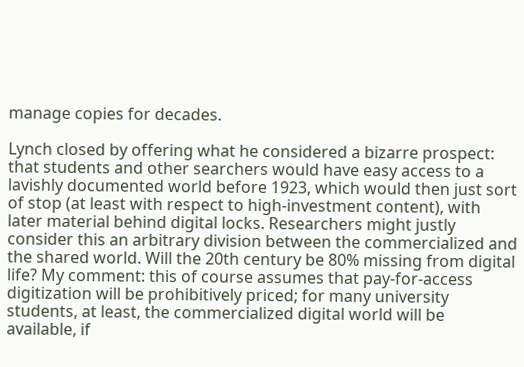manage copies for decades.

Lynch closed by offering what he considered a bizarre prospect: that students and other searchers would have easy access to a lavishly documented world before 1923, which would then just sort of stop (at least with respect to high-investment content), with later material behind digital locks. Researchers might justly consider this an arbitrary division between the commercialized and the shared world. Will the 20th century be 80% missing from digital life? My comment: this of course assumes that pay-for-access digitization will be prohibitively priced; for many university students, at least, the commercialized digital world will be available, if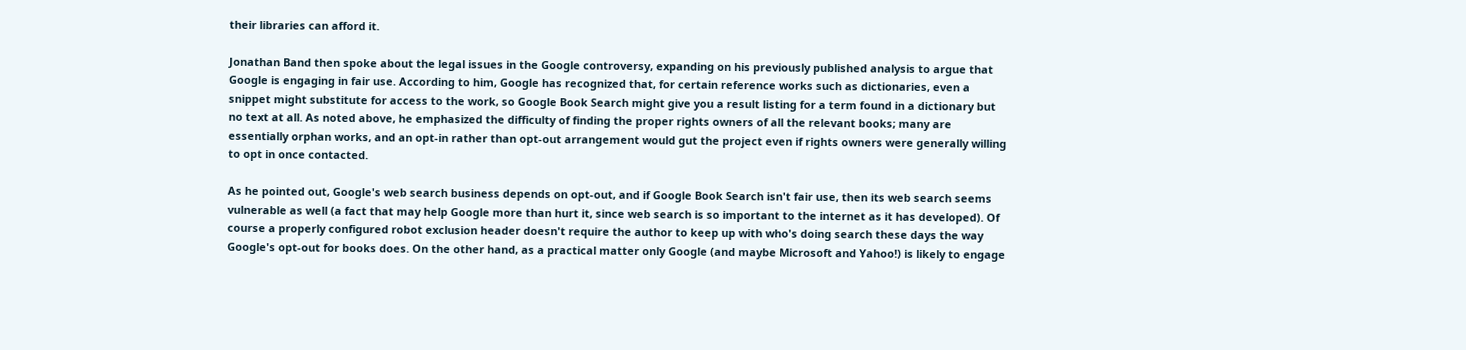their libraries can afford it.

Jonathan Band then spoke about the legal issues in the Google controversy, expanding on his previously published analysis to argue that Google is engaging in fair use. According to him, Google has recognized that, for certain reference works such as dictionaries, even a snippet might substitute for access to the work, so Google Book Search might give you a result listing for a term found in a dictionary but no text at all. As noted above, he emphasized the difficulty of finding the proper rights owners of all the relevant books; many are essentially orphan works, and an opt-in rather than opt-out arrangement would gut the project even if rights owners were generally willing to opt in once contacted.

As he pointed out, Google's web search business depends on opt-out, and if Google Book Search isn't fair use, then its web search seems vulnerable as well (a fact that may help Google more than hurt it, since web search is so important to the internet as it has developed). Of course a properly configured robot exclusion header doesn't require the author to keep up with who's doing search these days the way Google's opt-out for books does. On the other hand, as a practical matter only Google (and maybe Microsoft and Yahoo!) is likely to engage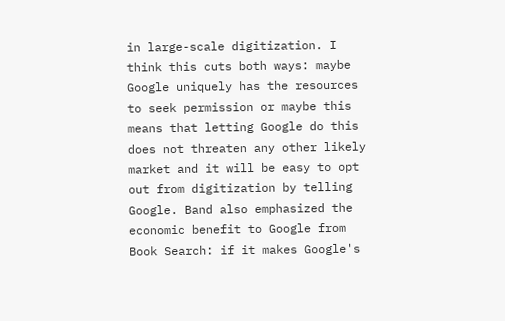in large-scale digitization. I think this cuts both ways: maybe Google uniquely has the resources to seek permission or maybe this means that letting Google do this does not threaten any other likely market and it will be easy to opt out from digitization by telling Google. Band also emphasized the economic benefit to Google from Book Search: if it makes Google's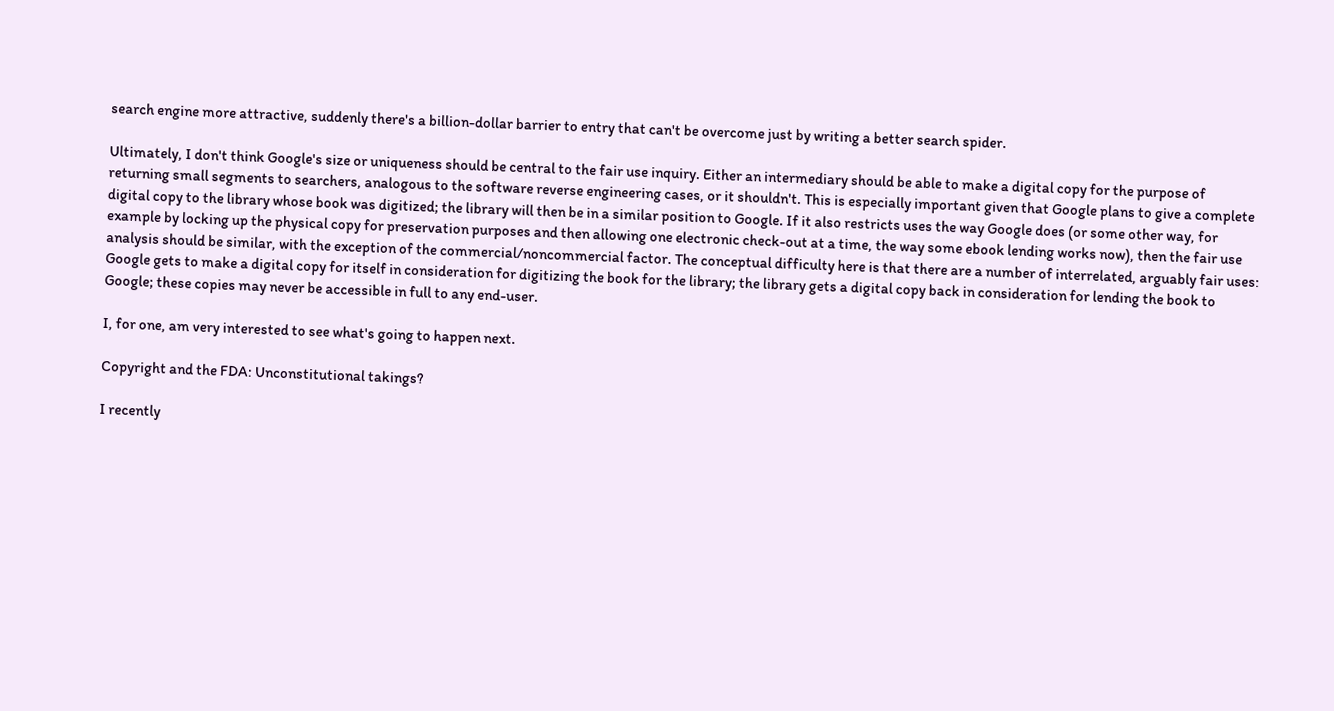search engine more attractive, suddenly there's a billion-dollar barrier to entry that can't be overcome just by writing a better search spider.

Ultimately, I don't think Google's size or uniqueness should be central to the fair use inquiry. Either an intermediary should be able to make a digital copy for the purpose of returning small segments to searchers, analogous to the software reverse engineering cases, or it shouldn't. This is especially important given that Google plans to give a complete digital copy to the library whose book was digitized; the library will then be in a similar position to Google. If it also restricts uses the way Google does (or some other way, for example by locking up the physical copy for preservation purposes and then allowing one electronic check-out at a time, the way some ebook lending works now), then the fair use analysis should be similar, with the exception of the commercial/noncommercial factor. The conceptual difficulty here is that there are a number of interrelated, arguably fair uses: Google gets to make a digital copy for itself in consideration for digitizing the book for the library; the library gets a digital copy back in consideration for lending the book to Google; these copies may never be accessible in full to any end-user.

I, for one, am very interested to see what's going to happen next.

Copyright and the FDA: Unconstitutional takings?

I recently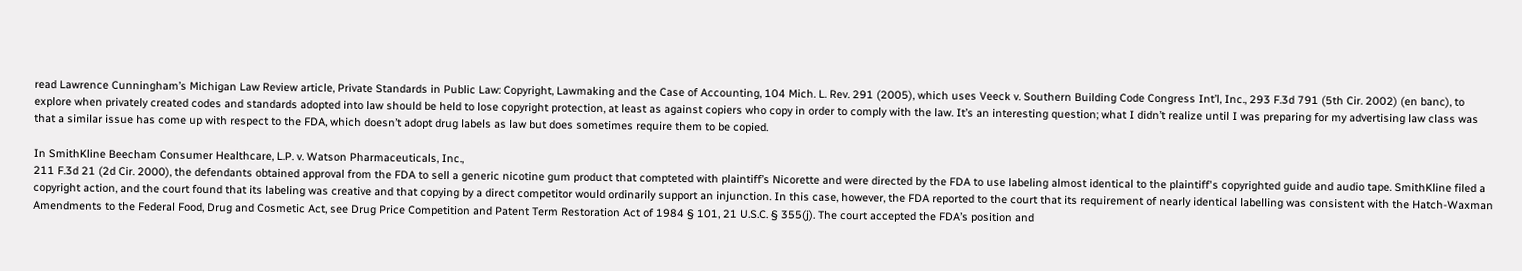read Lawrence Cunningham’s Michigan Law Review article, Private Standards in Public Law: Copyright, Lawmaking and the Case of Accounting, 104 Mich. L. Rev. 291 (2005), which uses Veeck v. Southern Building Code Congress Int’l, Inc., 293 F.3d 791 (5th Cir. 2002) (en banc), to explore when privately created codes and standards adopted into law should be held to lose copyright protection, at least as against copiers who copy in order to comply with the law. It’s an interesting question; what I didn’t realize until I was preparing for my advertising law class was that a similar issue has come up with respect to the FDA, which doesn’t adopt drug labels as law but does sometimes require them to be copied.

In SmithKline Beecham Consumer Healthcare, L.P. v. Watson Pharmaceuticals, Inc.,
211 F.3d 21 (2d Cir. 2000), the defendants obtained approval from the FDA to sell a generic nicotine gum product that compteted with plaintiff’s Nicorette and were directed by the FDA to use labeling almost identical to the plaintiff's copyrighted guide and audio tape. SmithKline filed a copyright action, and the court found that its labeling was creative and that copying by a direct competitor would ordinarily support an injunction. In this case, however, the FDA reported to the court that its requirement of nearly identical labelling was consistent with the Hatch-Waxman Amendments to the Federal Food, Drug and Cosmetic Act, see Drug Price Competition and Patent Term Restoration Act of 1984 § 101, 21 U.S.C. § 355(j). The court accepted the FDA’s position and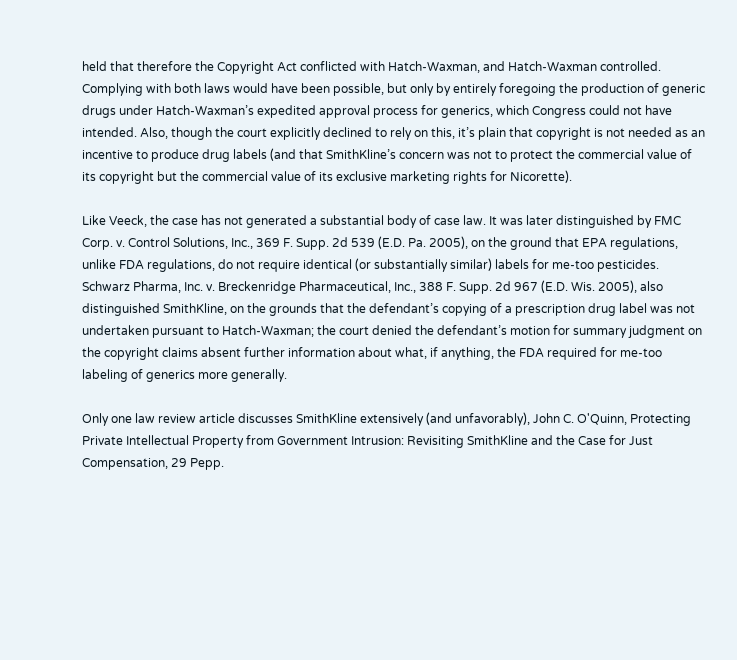held that therefore the Copyright Act conflicted with Hatch-Waxman, and Hatch-Waxman controlled. Complying with both laws would have been possible, but only by entirely foregoing the production of generic drugs under Hatch-Waxman’s expedited approval process for generics, which Congress could not have intended. Also, though the court explicitly declined to rely on this, it’s plain that copyright is not needed as an incentive to produce drug labels (and that SmithKline’s concern was not to protect the commercial value of its copyright but the commercial value of its exclusive marketing rights for Nicorette).

Like Veeck, the case has not generated a substantial body of case law. It was later distinguished by FMC Corp. v. Control Solutions, Inc., 369 F. Supp. 2d 539 (E.D. Pa. 2005), on the ground that EPA regulations, unlike FDA regulations, do not require identical (or substantially similar) labels for me-too pesticides. Schwarz Pharma, Inc. v. Breckenridge Pharmaceutical, Inc., 388 F. Supp. 2d 967 (E.D. Wis. 2005), also distinguished SmithKline, on the grounds that the defendant’s copying of a prescription drug label was not undertaken pursuant to Hatch-Waxman; the court denied the defendant’s motion for summary judgment on the copyright claims absent further information about what, if anything, the FDA required for me-too labeling of generics more generally.

Only one law review article discusses SmithKline extensively (and unfavorably), John C. O'Quinn, Protecting Private Intellectual Property from Government Intrusion: Revisiting SmithKline and the Case for Just Compensation, 29 Pepp.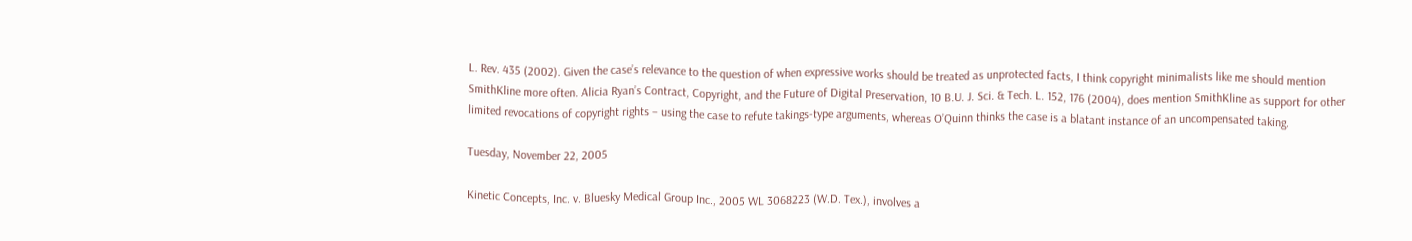L. Rev. 435 (2002). Given the case’s relevance to the question of when expressive works should be treated as unprotected facts, I think copyright minimalists like me should mention SmithKline more often. Alicia Ryan’s Contract, Copyright, and the Future of Digital Preservation, 10 B.U. J. Sci. & Tech. L. 152, 176 (2004), does mention SmithKline as support for other limited revocations of copyright rights – using the case to refute takings-type arguments, whereas O’Quinn thinks the case is a blatant instance of an uncompensated taking.

Tuesday, November 22, 2005

Kinetic Concepts, Inc. v. Bluesky Medical Group Inc., 2005 WL 3068223 (W.D. Tex.), involves a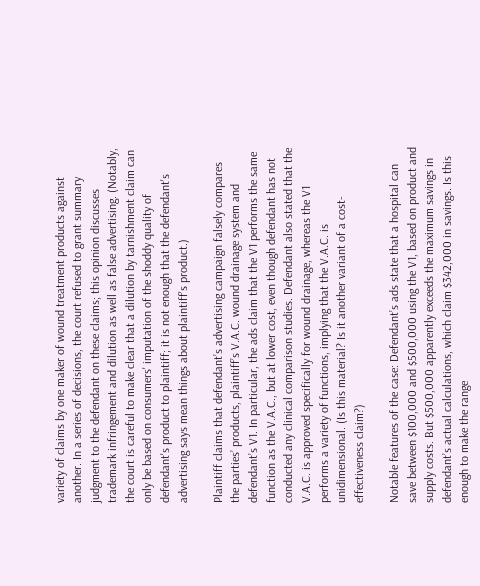variety of claims by one maker of wound treatment products against another. In a series of decisions, the court refused to grant summary judgment to the defendant on these claims; this opinion discusses trademark infringement and dilution as well as false advertising. (Notably, the court is careful to make clear that a dilution by tarnishment claim can only be based on consumers' imputation of the shoddy quality of defendant's product to plaintiff; it is not enough that the defendant's advertising says mean things about plaintiff's product.)

Plaintiff claims that defendant’s advertising campaign falsely compares the parties’ products, plaintiff’s V.A.C. wound drainage system and defendant’s V1. In particular, the ads claim that the V1 performs the same function as the V.A.C., but at lower cost, even though defendant has not conducted any clinical comparison studies. Defendant also stated that the V.A.C. is approved specifically for wound drainage, whereas the V1 performs a variety of functions, implying that the V.A.C. is unidimensional. (Is this material? Is it another variant of a cost-effectiveness claim?)

Notable features of the case: Defendant’s ads state that a hospital can save between $100,000 and $500,000 using the V1, based on product and supply costs. But $500,000 apparently exceeds the maximum savings in defendant’s actual calculations, which claim $342,000 in savings. Is this enough to make the range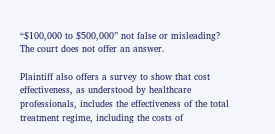“$100,000 to $500,000” not false or misleading? The court does not offer an answer.

Plaintiff also offers a survey to show that cost effectiveness, as understood by healthcare professionals, includes the effectiveness of the total treatment regime, including the costs of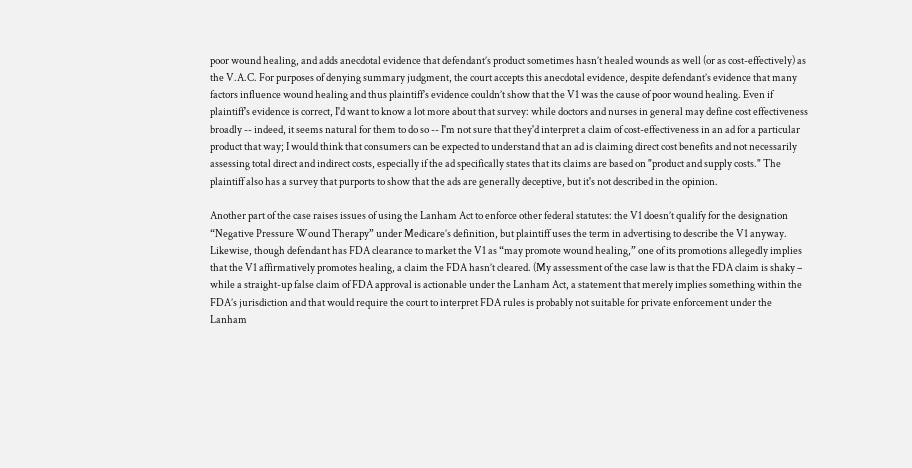poor wound healing, and adds anecdotal evidence that defendant’s product sometimes hasn’t healed wounds as well (or as cost-effectively) as the V.A.C. For purposes of denying summary judgment, the court accepts this anecdotal evidence, despite defendant’s evidence that many factors influence wound healing and thus plaintiff’s evidence couldn’t show that the V1 was the cause of poor wound healing. Even if plaintiff's evidence is correct, I'd want to know a lot more about that survey: while doctors and nurses in general may define cost effectiveness broadly -- indeed, it seems natural for them to do so -- I'm not sure that they'd interpret a claim of cost-effectiveness in an ad for a particular product that way; I would think that consumers can be expected to understand that an ad is claiming direct cost benefits and not necessarily assessing total direct and indirect costs, especially if the ad specifically states that its claims are based on "product and supply costs." The plaintiff also has a survey that purports to show that the ads are generally deceptive, but it's not described in the opinion.

Another part of the case raises issues of using the Lanham Act to enforce other federal statutes: the V1 doesn’t qualify for the designation “Negative Pressure Wound Therapy” under Medicare’s definition, but plaintiff uses the term in advertising to describe the V1 anyway. Likewise, though defendant has FDA clearance to market the V1 as “may promote wound healing,” one of its promotions allegedly implies that the V1 affirmatively promotes healing, a claim the FDA hasn’t cleared. (My assessment of the case law is that the FDA claim is shaky – while a straight-up false claim of FDA approval is actionable under the Lanham Act, a statement that merely implies something within the FDA’s jurisdiction and that would require the court to interpret FDA rules is probably not suitable for private enforcement under the Lanham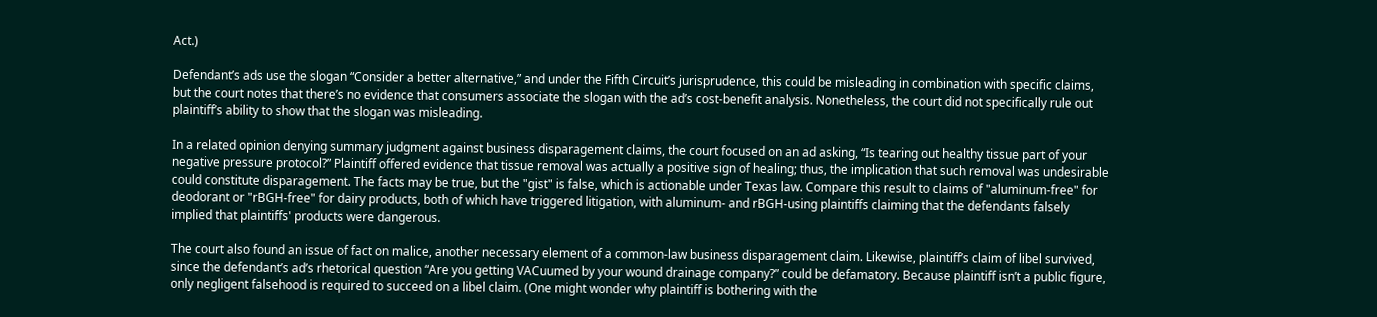Act.)

Defendant’s ads use the slogan “Consider a better alternative,” and under the Fifth Circuit’s jurisprudence, this could be misleading in combination with specific claims, but the court notes that there’s no evidence that consumers associate the slogan with the ad’s cost-benefit analysis. Nonetheless, the court did not specifically rule out plaintiff’s ability to show that the slogan was misleading.

In a related opinion denying summary judgment against business disparagement claims, the court focused on an ad asking, “Is tearing out healthy tissue part of your negative pressure protocol?” Plaintiff offered evidence that tissue removal was actually a positive sign of healing; thus, the implication that such removal was undesirable could constitute disparagement. The facts may be true, but the "gist" is false, which is actionable under Texas law. Compare this result to claims of "aluminum-free" for deodorant or "rBGH-free" for dairy products, both of which have triggered litigation, with aluminum- and rBGH-using plaintiffs claiming that the defendants falsely implied that plaintiffs' products were dangerous.

The court also found an issue of fact on malice, another necessary element of a common-law business disparagement claim. Likewise, plaintiff’s claim of libel survived, since the defendant’s ad’s rhetorical question “Are you getting VACuumed by your wound drainage company?” could be defamatory. Because plaintiff isn’t a public figure, only negligent falsehood is required to succeed on a libel claim. (One might wonder why plaintiff is bothering with the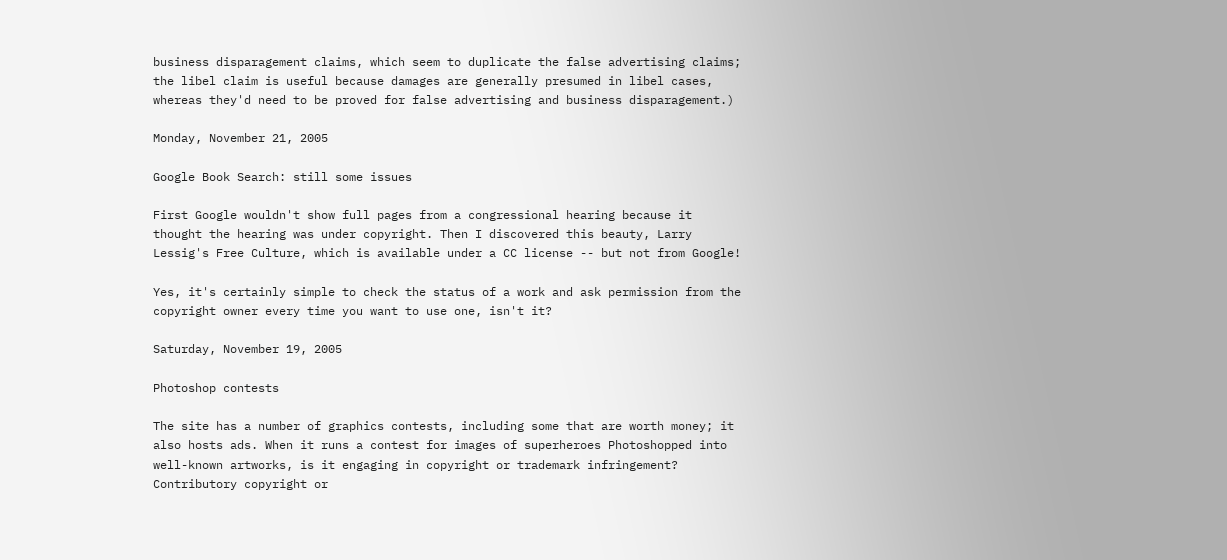business disparagement claims, which seem to duplicate the false advertising claims; the libel claim is useful because damages are generally presumed in libel cases, whereas they'd need to be proved for false advertising and business disparagement.)

Monday, November 21, 2005

Google Book Search: still some issues

First Google wouldn't show full pages from a congressional hearing because it thought the hearing was under copyright. Then I discovered this beauty, Larry Lessig's Free Culture, which is available under a CC license -- but not from Google!

Yes, it's certainly simple to check the status of a work and ask permission from the copyright owner every time you want to use one, isn't it?

Saturday, November 19, 2005

Photoshop contests

The site has a number of graphics contests, including some that are worth money; it also hosts ads. When it runs a contest for images of superheroes Photoshopped into well-known artworks, is it engaging in copyright or trademark infringement? Contributory copyright or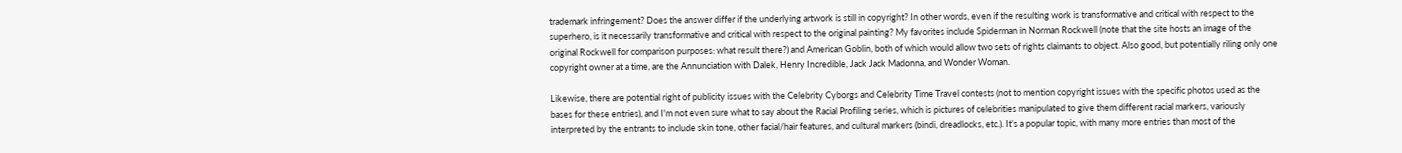trademark infringement? Does the answer differ if the underlying artwork is still in copyright? In other words, even if the resulting work is transformative and critical with respect to the superhero, is it necessarily transformative and critical with respect to the original painting? My favorites include Spiderman in Norman Rockwell (note that the site hosts an image of the original Rockwell for comparison purposes: what result there?) and American Goblin, both of which would allow two sets of rights claimants to object. Also good, but potentially riling only one copyright owner at a time, are the Annunciation with Dalek, Henry Incredible, Jack Jack Madonna, and Wonder Woman.

Likewise, there are potential right of publicity issues with the Celebrity Cyborgs and Celebrity Time Travel contests (not to mention copyright issues with the specific photos used as the bases for these entries), and I'm not even sure what to say about the Racial Profiling series, which is pictures of celebrities manipulated to give them different racial markers, variously interpreted by the entrants to include skin tone, other facial/hair features, and cultural markers (bindi, dreadlocks, etc.). It's a popular topic, with many more entries than most of the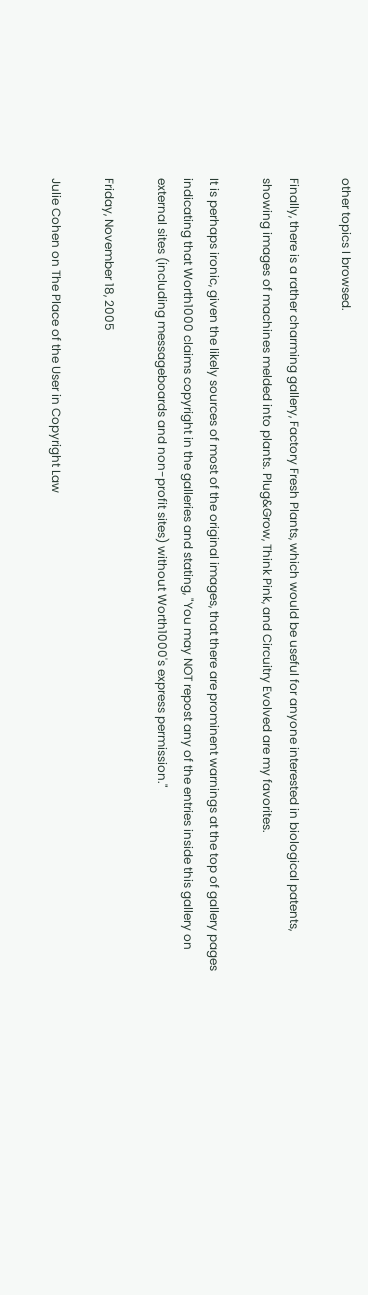other topics I browsed.

Finally, there is a rather charming gallery, Factory Fresh Plants, which would be useful for anyone interested in biological patents, showing images of machines melded into plants. Plug&Grow, Think Pink, and Circuitry Evolved are my favorites.

It is perhaps ironic, given the likely sources of most of the original images, that there are prominent warnings at the top of gallery pages indicating that Worth1000 claims copyright in the galleries and stating, "You may NOT repost any of the entries inside this gallery on external sites (including messageboards and non-profit sites) without Worth1000's express permission."

Friday, November 18, 2005

Julie Cohen on The Place of the User in Copyright Law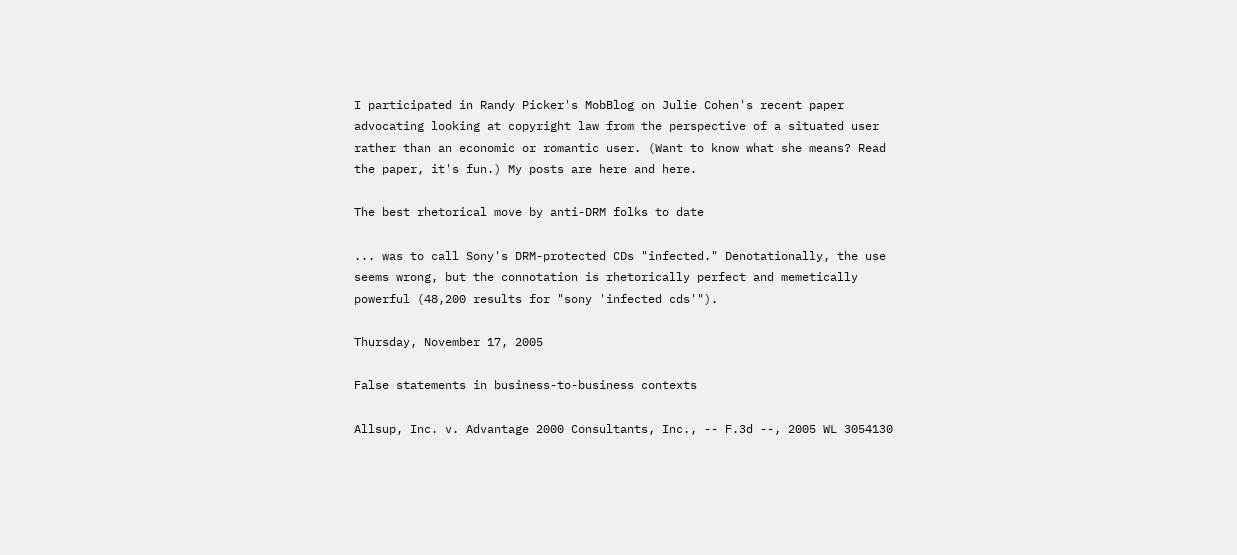I participated in Randy Picker's MobBlog on Julie Cohen's recent paper advocating looking at copyright law from the perspective of a situated user rather than an economic or romantic user. (Want to know what she means? Read the paper, it's fun.) My posts are here and here.

The best rhetorical move by anti-DRM folks to date

... was to call Sony's DRM-protected CDs "infected." Denotationally, the use seems wrong, but the connotation is rhetorically perfect and memetically powerful (48,200 results for "sony 'infected cds'").

Thursday, November 17, 2005

False statements in business-to-business contexts

Allsup, Inc. v. Advantage 2000 Consultants, Inc., -- F.3d --, 2005 WL 3054130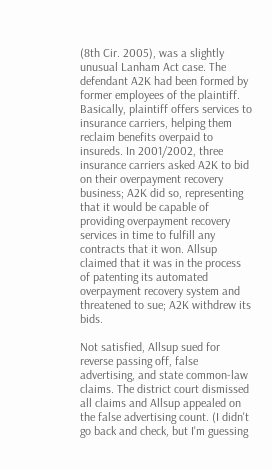(8th Cir. 2005), was a slightly unusual Lanham Act case. The defendant A2K had been formed by former employees of the plaintiff. Basically, plaintiff offers services to insurance carriers, helping them reclaim benefits overpaid to insureds. In 2001/2002, three insurance carriers asked A2K to bid on their overpayment recovery business; A2K did so, representing that it would be capable of providing overpayment recovery services in time to fulfill any contracts that it won. Allsup claimed that it was in the process of patenting its automated overpayment recovery system and threatened to sue; A2K withdrew its bids.

Not satisfied, Allsup sued for reverse passing off, false advertising, and state common-law claims. The district court dismissed all claims and Allsup appealed on the false advertising count. (I didn't go back and check, but I'm guessing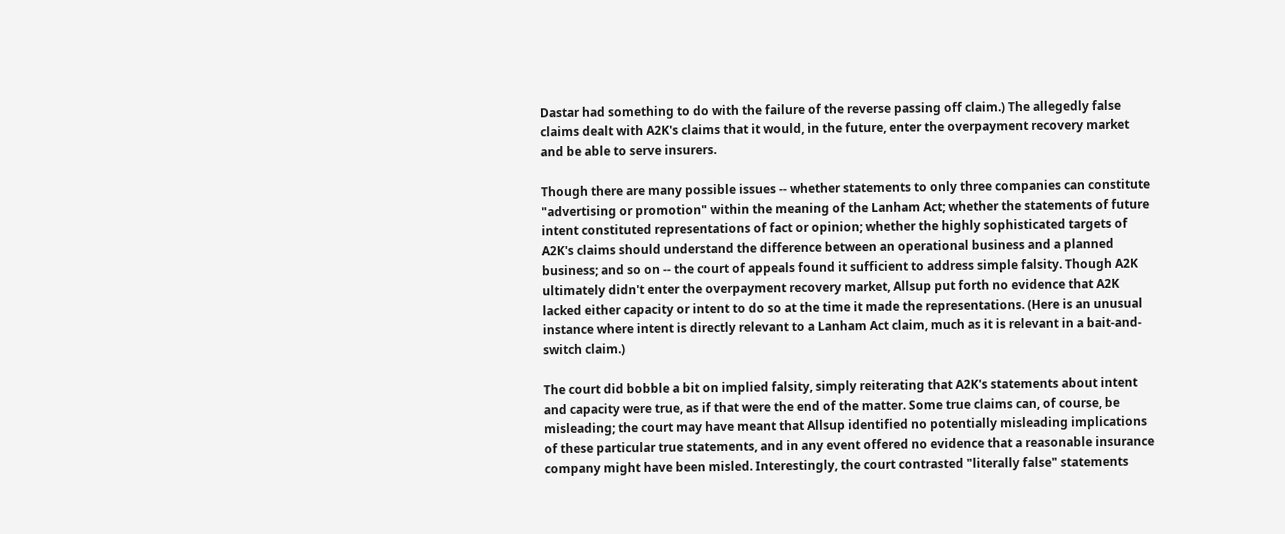Dastar had something to do with the failure of the reverse passing off claim.) The allegedly false claims dealt with A2K's claims that it would, in the future, enter the overpayment recovery market and be able to serve insurers.

Though there are many possible issues -- whether statements to only three companies can constitute "advertising or promotion" within the meaning of the Lanham Act; whether the statements of future intent constituted representations of fact or opinion; whether the highly sophisticated targets of A2K's claims should understand the difference between an operational business and a planned business; and so on -- the court of appeals found it sufficient to address simple falsity. Though A2K ultimately didn't enter the overpayment recovery market, Allsup put forth no evidence that A2K lacked either capacity or intent to do so at the time it made the representations. (Here is an unusual instance where intent is directly relevant to a Lanham Act claim, much as it is relevant in a bait-and-switch claim.)

The court did bobble a bit on implied falsity, simply reiterating that A2K's statements about intent and capacity were true, as if that were the end of the matter. Some true claims can, of course, be misleading; the court may have meant that Allsup identified no potentially misleading implications of these particular true statements, and in any event offered no evidence that a reasonable insurance company might have been misled. Interestingly, the court contrasted "literally false" statements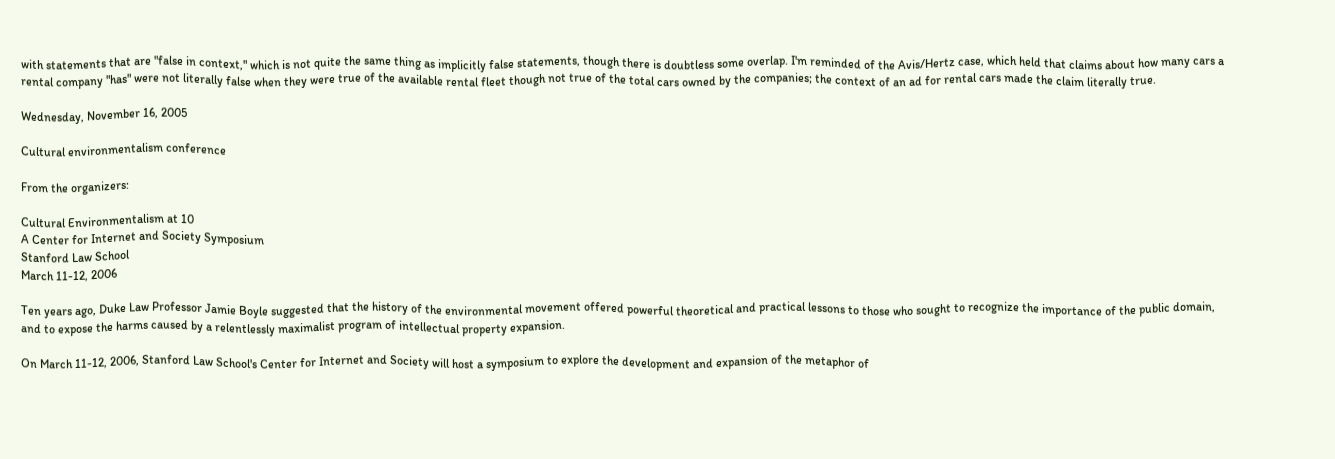with statements that are "false in context," which is not quite the same thing as implicitly false statements, though there is doubtless some overlap. I'm reminded of the Avis/Hertz case, which held that claims about how many cars a rental company "has" were not literally false when they were true of the available rental fleet though not true of the total cars owned by the companies; the context of an ad for rental cars made the claim literally true.

Wednesday, November 16, 2005

Cultural environmentalism conference

From the organizers:

Cultural Environmentalism at 10
A Center for Internet and Society Symposium
Stanford Law School
March 11-12, 2006

Ten years ago, Duke Law Professor Jamie Boyle suggested that the history of the environmental movement offered powerful theoretical and practical lessons to those who sought to recognize the importance of the public domain, and to expose the harms caused by a relentlessly maximalist program of intellectual property expansion.

On March 11-12, 2006, Stanford Law School's Center for Internet and Society will host a symposium to explore the development and expansion of the metaphor of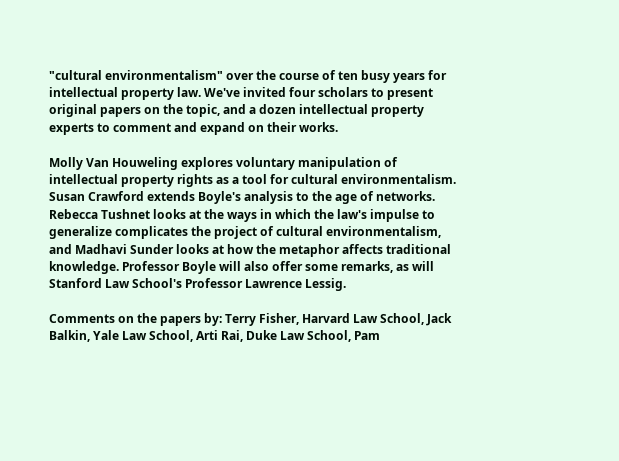"cultural environmentalism" over the course of ten busy years for intellectual property law. We've invited four scholars to present original papers on the topic, and a dozen intellectual property experts to comment and expand on their works.

Molly Van Houweling explores voluntary manipulation of intellectual property rights as a tool for cultural environmentalism. Susan Crawford extends Boyle's analysis to the age of networks. Rebecca Tushnet looks at the ways in which the law's impulse to generalize complicates the project of cultural environmentalism, and Madhavi Sunder looks at how the metaphor affects traditional knowledge. Professor Boyle will also offer some remarks, as will Stanford Law School's Professor Lawrence Lessig.

Comments on the papers by: Terry Fisher, Harvard Law School, Jack Balkin, Yale Law School, Arti Rai, Duke Law School, Pam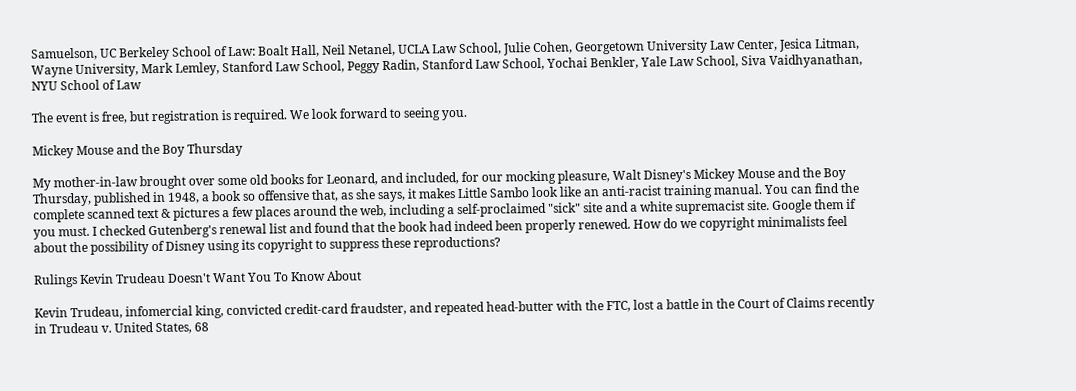Samuelson, UC Berkeley School of Law: Boalt Hall, Neil Netanel, UCLA Law School, Julie Cohen, Georgetown University Law Center, Jesica Litman, Wayne University, Mark Lemley, Stanford Law School, Peggy Radin, Stanford Law School, Yochai Benkler, Yale Law School, Siva Vaidhyanathan, NYU School of Law

The event is free, but registration is required. We look forward to seeing you.

Mickey Mouse and the Boy Thursday

My mother-in-law brought over some old books for Leonard, and included, for our mocking pleasure, Walt Disney's Mickey Mouse and the Boy Thursday, published in 1948, a book so offensive that, as she says, it makes Little Sambo look like an anti-racist training manual. You can find the complete scanned text & pictures a few places around the web, including a self-proclaimed "sick" site and a white supremacist site. Google them if you must. I checked Gutenberg's renewal list and found that the book had indeed been properly renewed. How do we copyright minimalists feel about the possibility of Disney using its copyright to suppress these reproductions?

Rulings Kevin Trudeau Doesn't Want You To Know About

Kevin Trudeau, infomercial king, convicted credit-card fraudster, and repeated head-butter with the FTC, lost a battle in the Court of Claims recently in Trudeau v. United States, 68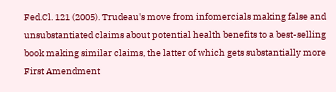Fed.Cl. 121 (2005). Trudeau's move from infomercials making false and unsubstantiated claims about potential health benefits to a best-selling book making similar claims, the latter of which gets substantially more First Amendment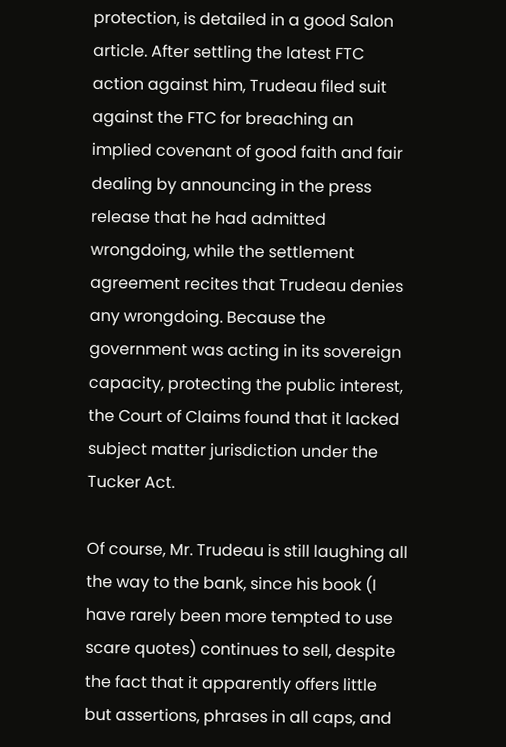protection, is detailed in a good Salon article. After settling the latest FTC action against him, Trudeau filed suit against the FTC for breaching an implied covenant of good faith and fair dealing by announcing in the press release that he had admitted wrongdoing, while the settlement agreement recites that Trudeau denies any wrongdoing. Because the government was acting in its sovereign capacity, protecting the public interest, the Court of Claims found that it lacked subject matter jurisdiction under the Tucker Act.

Of course, Mr. Trudeau is still laughing all the way to the bank, since his book (I have rarely been more tempted to use scare quotes) continues to sell, despite the fact that it apparently offers little but assertions, phrases in all caps, and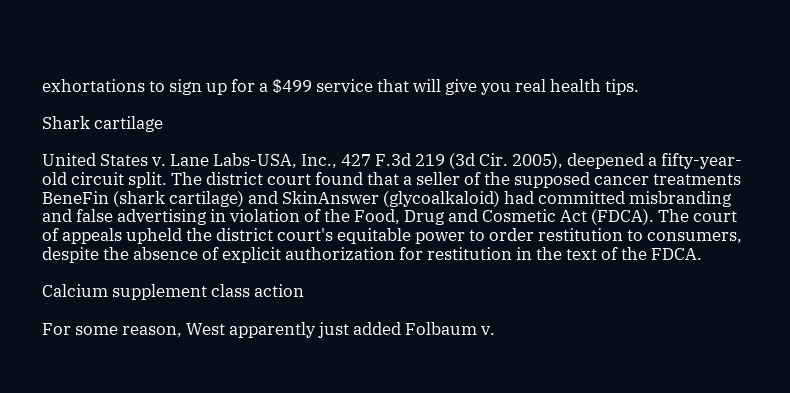exhortations to sign up for a $499 service that will give you real health tips.

Shark cartilage

United States v. Lane Labs-USA, Inc., 427 F.3d 219 (3d Cir. 2005), deepened a fifty-year-old circuit split. The district court found that a seller of the supposed cancer treatments BeneFin (shark cartilage) and SkinAnswer (glycoalkaloid) had committed misbranding and false advertising in violation of the Food, Drug and Cosmetic Act (FDCA). The court of appeals upheld the district court's equitable power to order restitution to consumers, despite the absence of explicit authorization for restitution in the text of the FDCA.

Calcium supplement class action

For some reason, West apparently just added Folbaum v.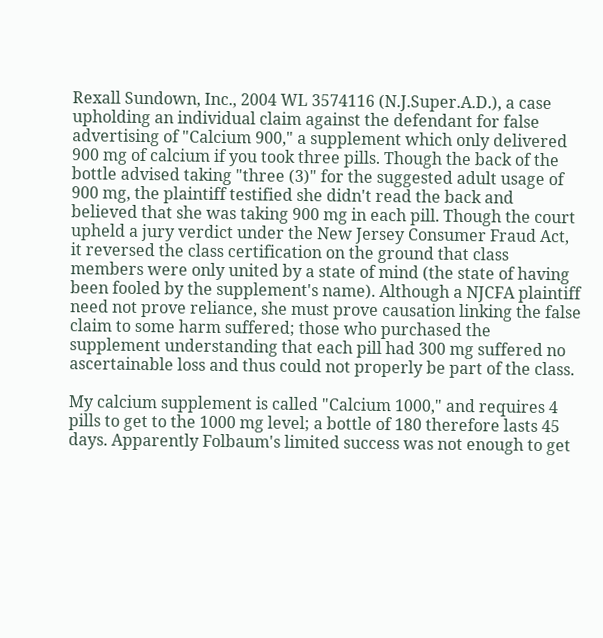Rexall Sundown, Inc., 2004 WL 3574116 (N.J.Super.A.D.), a case upholding an individual claim against the defendant for false advertising of "Calcium 900," a supplement which only delivered 900 mg of calcium if you took three pills. Though the back of the bottle advised taking "three (3)" for the suggested adult usage of 900 mg, the plaintiff testified she didn't read the back and believed that she was taking 900 mg in each pill. Though the court upheld a jury verdict under the New Jersey Consumer Fraud Act, it reversed the class certification on the ground that class members were only united by a state of mind (the state of having been fooled by the supplement's name). Although a NJCFA plaintiff need not prove reliance, she must prove causation linking the false claim to some harm suffered; those who purchased the supplement understanding that each pill had 300 mg suffered no ascertainable loss and thus could not properly be part of the class.

My calcium supplement is called "Calcium 1000," and requires 4 pills to get to the 1000 mg level; a bottle of 180 therefore lasts 45 days. Apparently Folbaum's limited success was not enough to get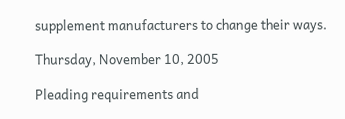supplement manufacturers to change their ways.

Thursday, November 10, 2005

Pleading requirements and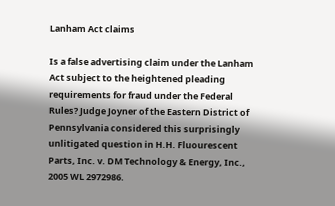Lanham Act claims

Is a false advertising claim under the Lanham Act subject to the heightened pleading requirements for fraud under the Federal Rules? Judge Joyner of the Eastern District of Pennsylvania considered this surprisingly unlitigated question in H.H. Fluourescent Parts, Inc. v. DM Technology & Energy, Inc., 2005 WL 2972986.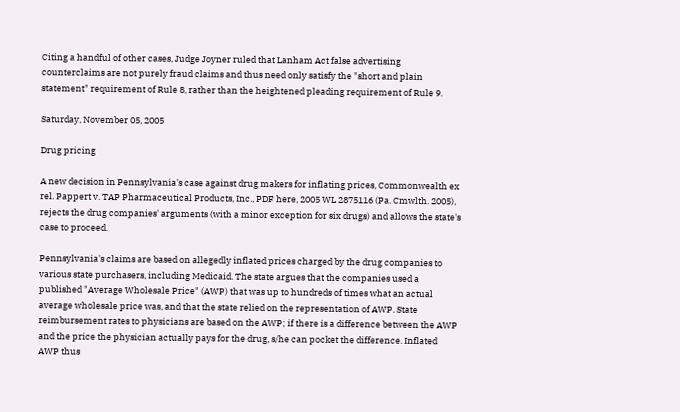Citing a handful of other cases, Judge Joyner ruled that Lanham Act false advertising counterclaims are not purely fraud claims and thus need only satisfy the "short and plain statement" requirement of Rule 8, rather than the heightened pleading requirement of Rule 9.

Saturday, November 05, 2005

Drug pricing

A new decision in Pennsylvania's case against drug makers for inflating prices, Commonwealth ex rel. Pappert v. TAP Pharmaceutical Products, Inc., PDF here, 2005 WL 2875116 (Pa. Cmwlth. 2005), rejects the drug companies' arguments (with a minor exception for six drugs) and allows the state's case to proceed.

Pennsylvania's claims are based on allegedly inflated prices charged by the drug companies to various state purchasers, including Medicaid. The state argues that the companies used a published "Average Wholesale Price" (AWP) that was up to hundreds of times what an actual average wholesale price was, and that the state relied on the representation of AWP. State reimbursement rates to physicians are based on the AWP; if there is a difference between the AWP and the price the physician actually pays for the drug, s/he can pocket the difference. Inflated AWP thus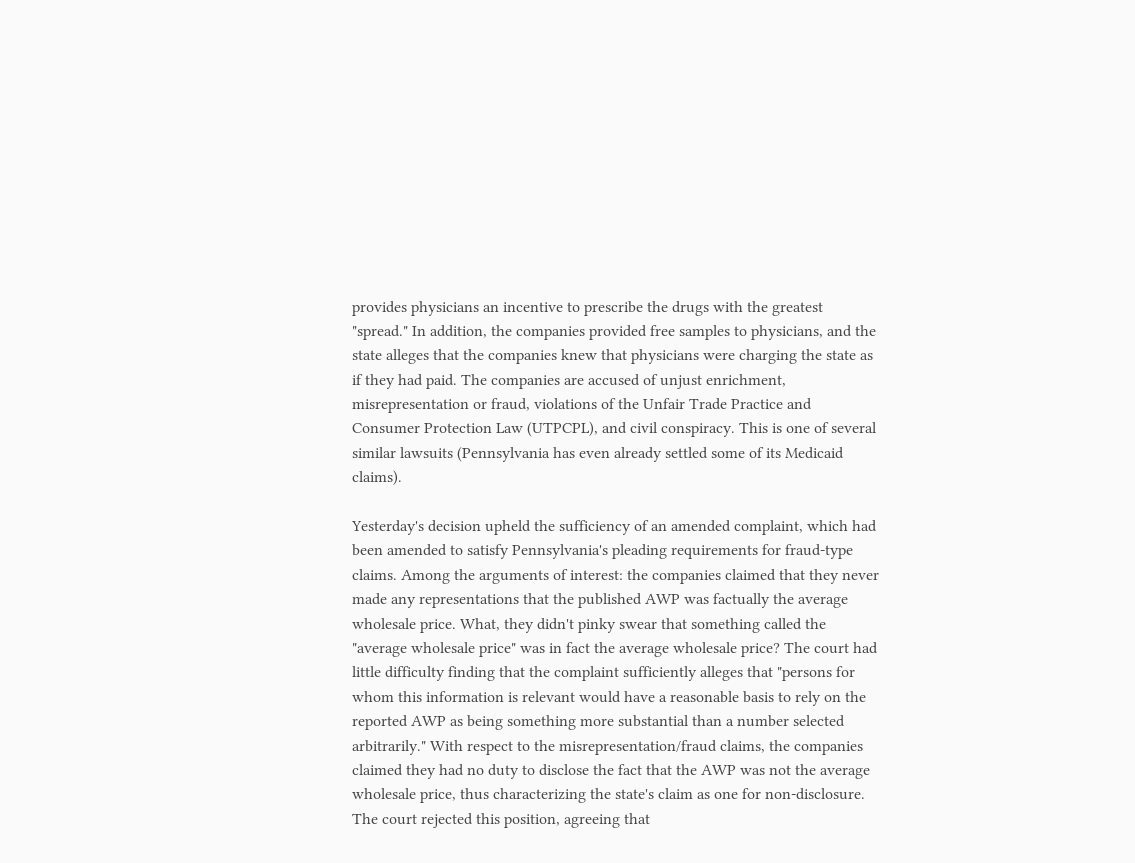provides physicians an incentive to prescribe the drugs with the greatest "spread." In addition, the companies provided free samples to physicians, and the state alleges that the companies knew that physicians were charging the state as if they had paid. The companies are accused of unjust enrichment, misrepresentation or fraud, violations of the Unfair Trade Practice and Consumer Protection Law (UTPCPL), and civil conspiracy. This is one of several similar lawsuits (Pennsylvania has even already settled some of its Medicaid claims).

Yesterday's decision upheld the sufficiency of an amended complaint, which had been amended to satisfy Pennsylvania's pleading requirements for fraud-type claims. Among the arguments of interest: the companies claimed that they never made any representations that the published AWP was factually the average wholesale price. What, they didn't pinky swear that something called the "average wholesale price" was in fact the average wholesale price? The court had little difficulty finding that the complaint sufficiently alleges that "persons for whom this information is relevant would have a reasonable basis to rely on the reported AWP as being something more substantial than a number selected arbitrarily." With respect to the misrepresentation/fraud claims, the companies claimed they had no duty to disclose the fact that the AWP was not the average wholesale price, thus characterizing the state's claim as one for non-disclosure. The court rejected this position, agreeing that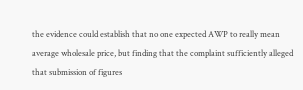the evidence could establish that no one expected AWP to really mean average wholesale price, but finding that the complaint sufficiently alleged that submission of figures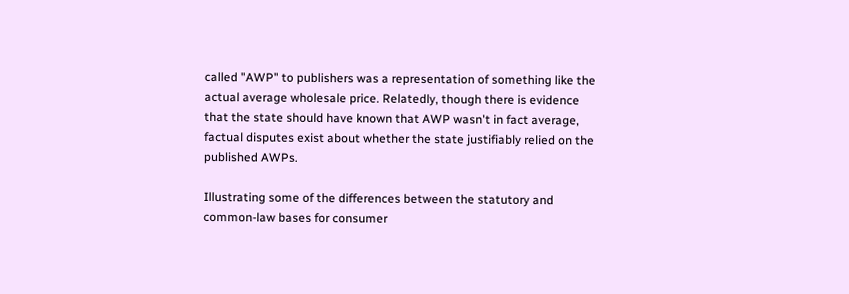called "AWP" to publishers was a representation of something like the actual average wholesale price. Relatedly, though there is evidence that the state should have known that AWP wasn't in fact average, factual disputes exist about whether the state justifiably relied on the published AWPs.

Illustrating some of the differences between the statutory and common-law bases for consumer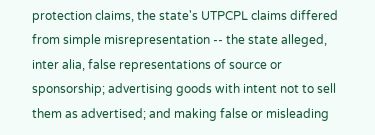protection claims, the state's UTPCPL claims differed from simple misrepresentation -- the state alleged, inter alia, false representations of source or sponsorship; advertising goods with intent not to sell them as advertised; and making false or misleading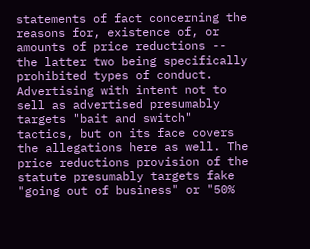statements of fact concerning the reasons for, existence of, or amounts of price reductions -- the latter two being specifically prohibited types of conduct. Advertising with intent not to sell as advertised presumably targets "bait and switch" tactics, but on its face covers the allegations here as well. The price reductions provision of the statute presumably targets fake "going out of business" or "50%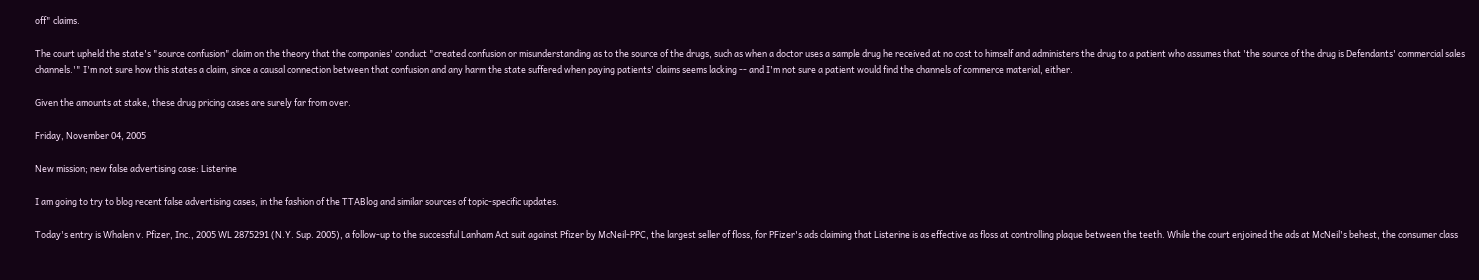off" claims.

The court upheld the state's "source confusion" claim on the theory that the companies' conduct "created confusion or misunderstanding as to the source of the drugs, such as when a doctor uses a sample drug he received at no cost to himself and administers the drug to a patient who assumes that 'the source of the drug is Defendants' commercial sales channels.'" I'm not sure how this states a claim, since a causal connection between that confusion and any harm the state suffered when paying patients' claims seems lacking -- and I'm not sure a patient would find the channels of commerce material, either.

Given the amounts at stake, these drug pricing cases are surely far from over.

Friday, November 04, 2005

New mission; new false advertising case: Listerine

I am going to try to blog recent false advertising cases, in the fashion of the TTABlog and similar sources of topic-specific updates.

Today's entry is Whalen v. Pfizer, Inc., 2005 WL 2875291 (N.Y. Sup. 2005), a follow-up to the successful Lanham Act suit against Pfizer by McNeil-PPC, the largest seller of floss, for PFizer's ads claiming that Listerine is as effective as floss at controlling plaque between the teeth. While the court enjoined the ads at McNeil's behest, the consumer class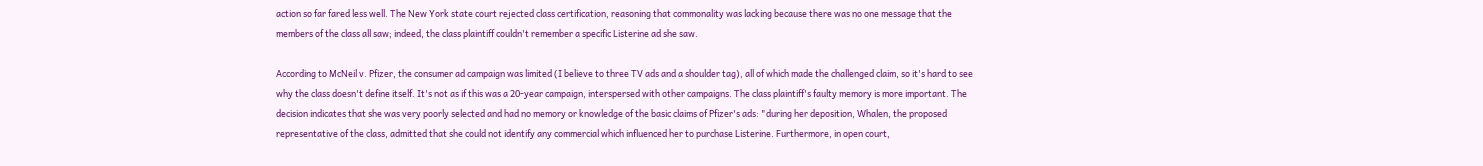action so far fared less well. The New York state court rejected class certification, reasoning that commonality was lacking because there was no one message that the members of the class all saw; indeed, the class plaintiff couldn't remember a specific Listerine ad she saw.

According to McNeil v. Pfizer, the consumer ad campaign was limited (I believe to three TV ads and a shoulder tag), all of which made the challenged claim, so it's hard to see why the class doesn't define itself. It's not as if this was a 20-year campaign, interspersed with other campaigns. The class plaintiff's faulty memory is more important. The decision indicates that she was very poorly selected and had no memory or knowledge of the basic claims of Pfizer's ads: "during her deposition, Whalen, the proposed representative of the class, admitted that she could not identify any commercial which influenced her to purchase Listerine. Furthermore, in open court,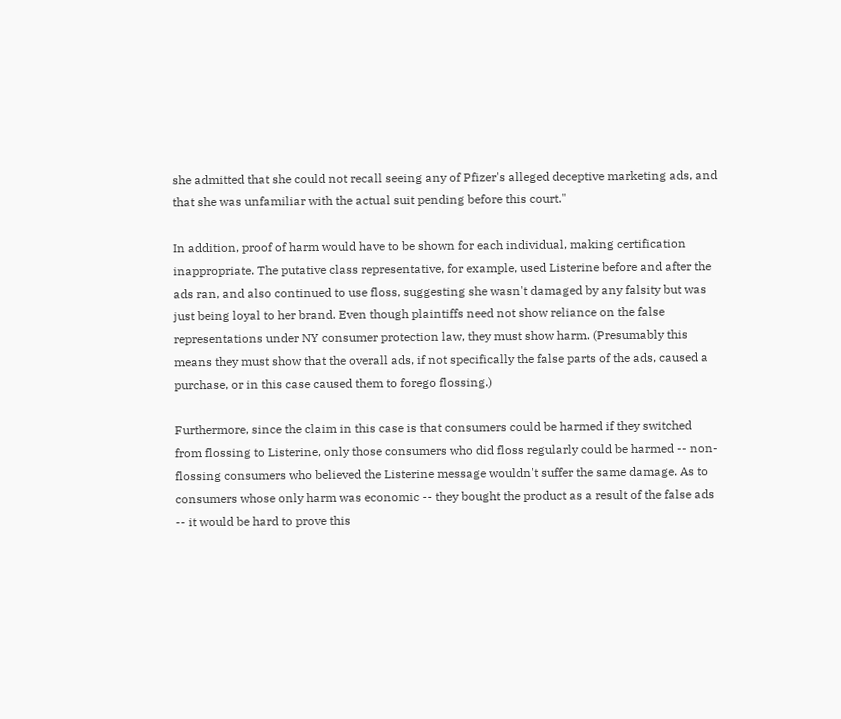she admitted that she could not recall seeing any of Pfizer's alleged deceptive marketing ads, and that she was unfamiliar with the actual suit pending before this court."

In addition, proof of harm would have to be shown for each individual, making certification inappropriate. The putative class representative, for example, used Listerine before and after the ads ran, and also continued to use floss, suggesting she wasn't damaged by any falsity but was just being loyal to her brand. Even though plaintiffs need not show reliance on the false representations under NY consumer protection law, they must show harm. (Presumably this means they must show that the overall ads, if not specifically the false parts of the ads, caused a purchase, or in this case caused them to forego flossing.)

Furthermore, since the claim in this case is that consumers could be harmed if they switched from flossing to Listerine, only those consumers who did floss regularly could be harmed -- non-flossing consumers who believed the Listerine message wouldn't suffer the same damage. As to consumers whose only harm was economic -- they bought the product as a result of the false ads -- it would be hard to prove this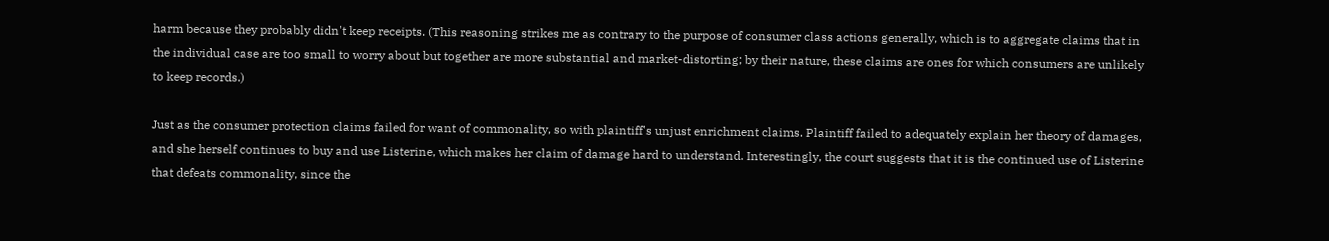harm because they probably didn't keep receipts. (This reasoning strikes me as contrary to the purpose of consumer class actions generally, which is to aggregate claims that in the individual case are too small to worry about but together are more substantial and market-distorting; by their nature, these claims are ones for which consumers are unlikely to keep records.)

Just as the consumer protection claims failed for want of commonality, so with plaintiff's unjust enrichment claims. Plaintiff failed to adequately explain her theory of damages, and she herself continues to buy and use Listerine, which makes her claim of damage hard to understand. Interestingly, the court suggests that it is the continued use of Listerine that defeats commonality, since the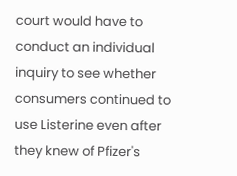court would have to conduct an individual inquiry to see whether consumers continued to use Listerine even after they knew of Pfizer's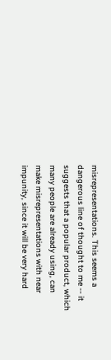misrepresentations. This seems a dangerous line of thought to me -- it suggests that a popular product, which many people are already using, can make misrepresentations with near impunity, since it will be very hard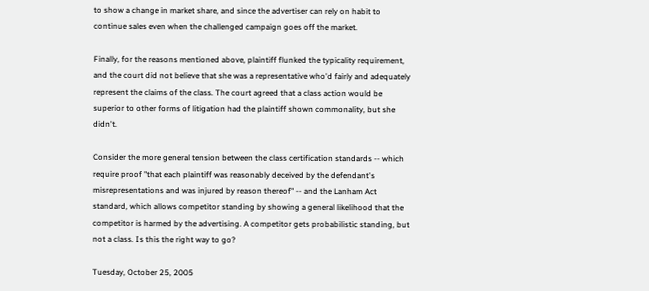to show a change in market share, and since the advertiser can rely on habit to continue sales even when the challenged campaign goes off the market.

Finally, for the reasons mentioned above, plaintiff flunked the typicality requirement, and the court did not believe that she was a representative who'd fairly and adequately represent the claims of the class. The court agreed that a class action would be superior to other forms of litigation had the plaintiff shown commonality, but she didn't.

Consider the more general tension between the class certification standards -- which require proof "that each plaintiff was reasonably deceived by the defendant's misrepresentations and was injured by reason thereof" -- and the Lanham Act standard, which allows competitor standing by showing a general likelihood that the competitor is harmed by the advertising. A competitor gets probabilistic standing, but not a class. Is this the right way to go?

Tuesday, October 25, 2005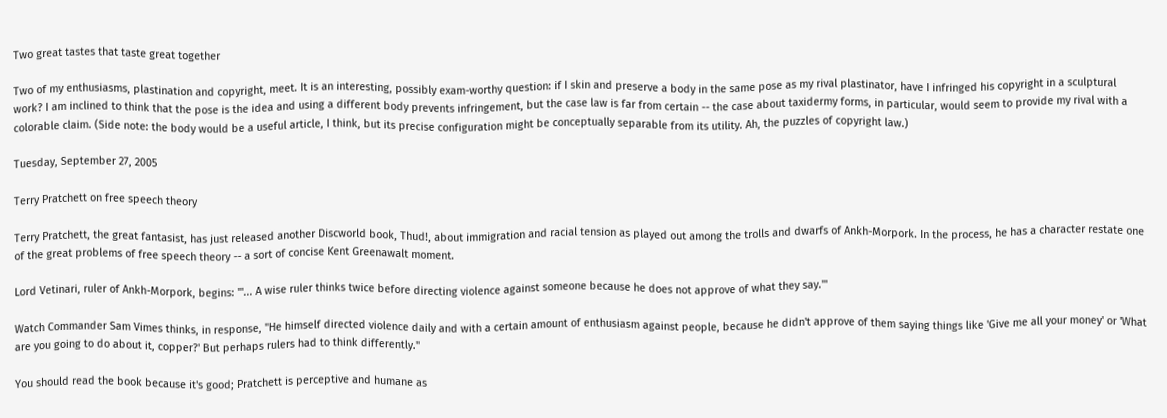Two great tastes that taste great together

Two of my enthusiasms, plastination and copyright, meet. It is an interesting, possibly exam-worthy question: if I skin and preserve a body in the same pose as my rival plastinator, have I infringed his copyright in a sculptural work? I am inclined to think that the pose is the idea and using a different body prevents infringement, but the case law is far from certain -- the case about taxidermy forms, in particular, would seem to provide my rival with a colorable claim. (Side note: the body would be a useful article, I think, but its precise configuration might be conceptually separable from its utility. Ah, the puzzles of copyright law.)

Tuesday, September 27, 2005

Terry Pratchett on free speech theory

Terry Pratchett, the great fantasist, has just released another Discworld book, Thud!, about immigration and racial tension as played out among the trolls and dwarfs of Ankh-Morpork. In the process, he has a character restate one of the great problems of free speech theory -- a sort of concise Kent Greenawalt moment.

Lord Vetinari, ruler of Ankh-Morpork, begins: "'... A wise ruler thinks twice before directing violence against someone because he does not approve of what they say.'"

Watch Commander Sam Vimes thinks, in response, "He himself directed violence daily and with a certain amount of enthusiasm against people, because he didn't approve of them saying things like 'Give me all your money' or 'What are you going to do about it, copper?' But perhaps rulers had to think differently."

You should read the book because it's good; Pratchett is perceptive and humane as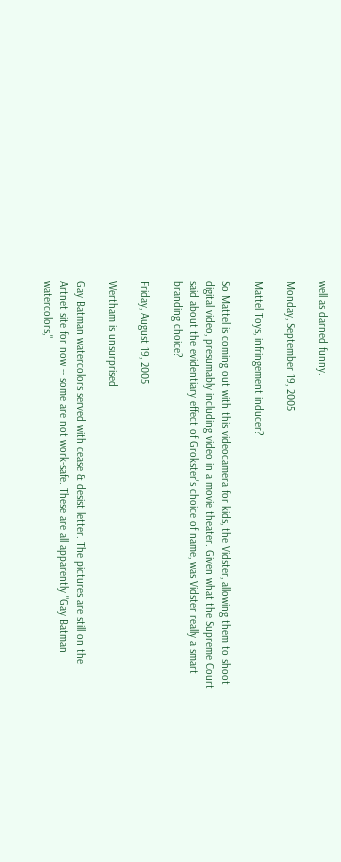well as darned funny.

Monday, September 19, 2005

Mattel Toys, infringement inducer?

So Mattel is coming out with this videocamera for kids, the Vidster, allowing them to shoot digital video, presumably including video in a movie theater. Given what the Supreme Court said about the evidentiary effect of Grokster's choice of name, was Vidster really a smart branding choice?

Friday, August 19, 2005

Wertham is unsurprised

Gay Batman watercolors served with cease & desist letter. The pictures are still on the Artnet site for now -- some are not work-safe. These are all apparently "Gay Batman watercolors,"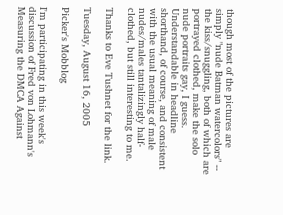though most of the pictures are simply "nude Batman watercolors" -- the kiss/snuggling, both of which are portrayed clothed, make the solo nude portraits gay, I guess. Understandable in headline shorthand, of course, and consistent with the usual meaning of male nudes/males tantalizingly half-clothed, but still interesting to me.

Thanks to Eve Tushnet for the link.

Tuesday, August 16, 2005

Picker's Mobblog

I'm participating in this week's discussion of Fred von Lohmann's Measuring the DMCA Against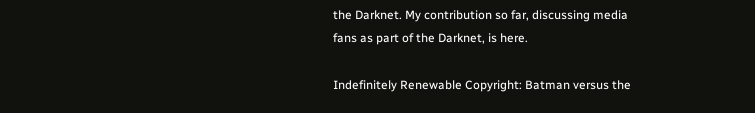the Darknet. My contribution so far, discussing media fans as part of the Darknet, is here.

Indefinitely Renewable Copyright: Batman versus the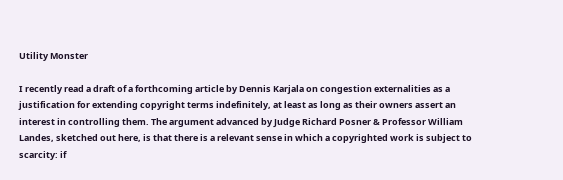Utility Monster

I recently read a draft of a forthcoming article by Dennis Karjala on congestion externalities as a justification for extending copyright terms indefinitely, at least as long as their owners assert an interest in controlling them. The argument advanced by Judge Richard Posner & Professor William Landes, sketched out here, is that there is a relevant sense in which a copyrighted work is subject to scarcity: if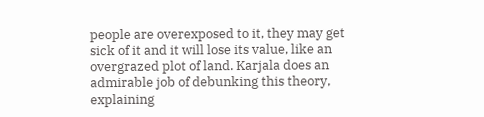people are overexposed to it, they may get sick of it and it will lose its value, like an overgrazed plot of land. Karjala does an admirable job of debunking this theory, explaining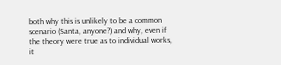both why this is unlikely to be a common scenario (Santa, anyone?) and why, even if the theory were true as to individual works, it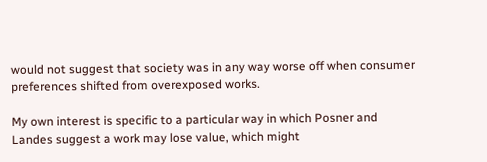would not suggest that society was in any way worse off when consumer preferences shifted from overexposed works.

My own interest is specific to a particular way in which Posner and Landes suggest a work may lose value, which might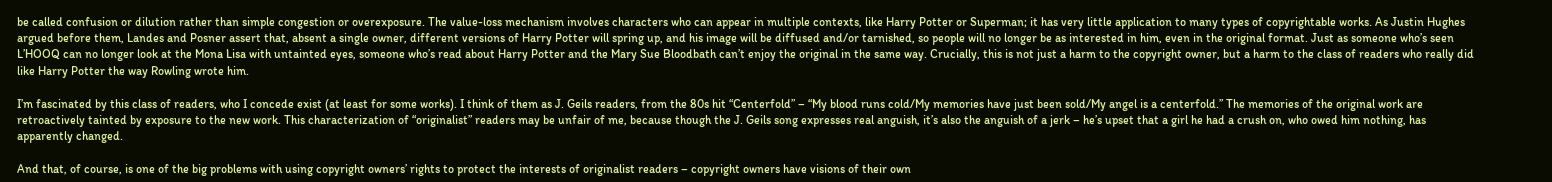be called confusion or dilution rather than simple congestion or overexposure. The value-loss mechanism involves characters who can appear in multiple contexts, like Harry Potter or Superman; it has very little application to many types of copyrightable works. As Justin Hughes argued before them, Landes and Posner assert that, absent a single owner, different versions of Harry Potter will spring up, and his image will be diffused and/or tarnished, so people will no longer be as interested in him, even in the original format. Just as someone who’s seen L’HOOQ can no longer look at the Mona Lisa with untainted eyes, someone who’s read about Harry Potter and the Mary Sue Bloodbath can’t enjoy the original in the same way. Crucially, this is not just a harm to the copyright owner, but a harm to the class of readers who really did like Harry Potter the way Rowling wrote him.

I’m fascinated by this class of readers, who I concede exist (at least for some works). I think of them as J. Geils readers, from the 80s hit “Centerfold” – “My blood runs cold/My memories have just been sold/My angel is a centerfold.” The memories of the original work are retroactively tainted by exposure to the new work. This characterization of “originalist” readers may be unfair of me, because though the J. Geils song expresses real anguish, it’s also the anguish of a jerk – he’s upset that a girl he had a crush on, who owed him nothing, has apparently changed.

And that, of course, is one of the big problems with using copyright owners’ rights to protect the interests of originalist readers – copyright owners have visions of their own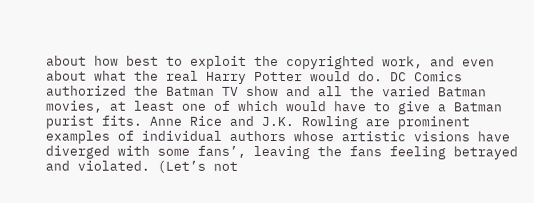about how best to exploit the copyrighted work, and even about what the real Harry Potter would do. DC Comics authorized the Batman TV show and all the varied Batman movies, at least one of which would have to give a Batman purist fits. Anne Rice and J.K. Rowling are prominent examples of individual authors whose artistic visions have diverged with some fans’, leaving the fans feeling betrayed and violated. (Let’s not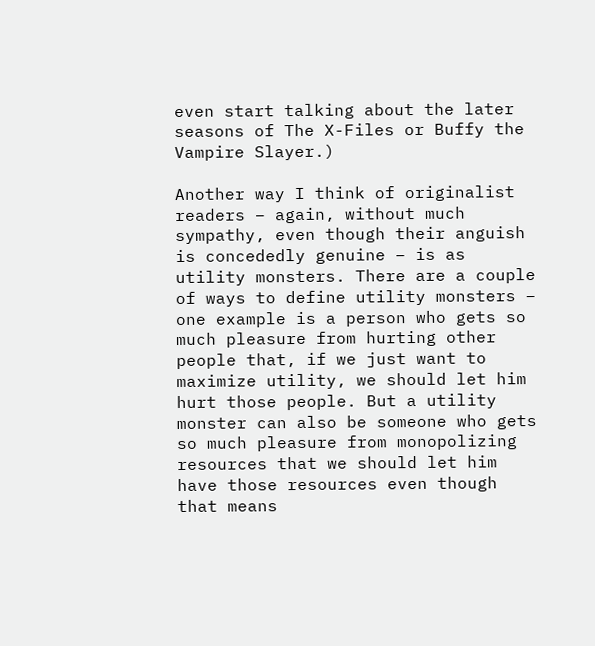even start talking about the later seasons of The X-Files or Buffy the Vampire Slayer.)

Another way I think of originalist readers – again, without much sympathy, even though their anguish is concededly genuine – is as utility monsters. There are a couple of ways to define utility monsters – one example is a person who gets so much pleasure from hurting other people that, if we just want to maximize utility, we should let him hurt those people. But a utility monster can also be someone who gets so much pleasure from monopolizing resources that we should let him have those resources even though that means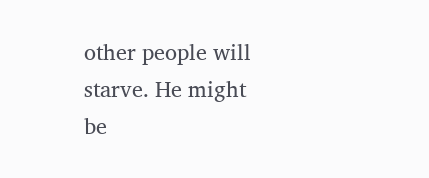other people will starve. He might be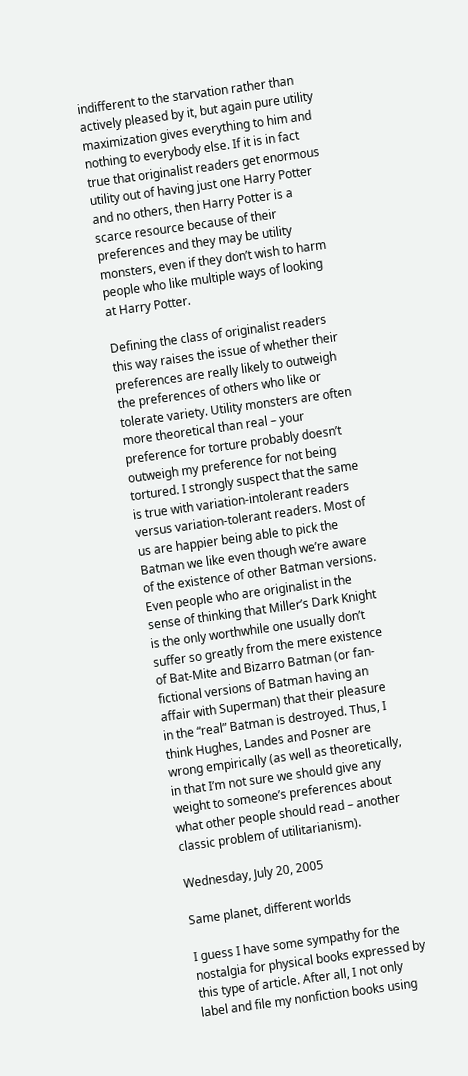indifferent to the starvation rather than actively pleased by it, but again pure utility maximization gives everything to him and nothing to everybody else. If it is in fact true that originalist readers get enormous utility out of having just one Harry Potter and no others, then Harry Potter is a scarce resource because of their preferences and they may be utility monsters, even if they don’t wish to harm people who like multiple ways of looking at Harry Potter.

Defining the class of originalist readers this way raises the issue of whether their preferences are really likely to outweigh the preferences of others who like or tolerate variety. Utility monsters are often more theoretical than real – your preference for torture probably doesn’t outweigh my preference for not being tortured. I strongly suspect that the same is true with variation-intolerant readers versus variation-tolerant readers. Most of us are happier being able to pick the Batman we like even though we’re aware of the existence of other Batman versions. Even people who are originalist in the sense of thinking that Miller’s Dark Knight is the only worthwhile one usually don’t suffer so greatly from the mere existence of Bat-Mite and Bizarro Batman (or fan-fictional versions of Batman having an affair with Superman) that their pleasure in the “real” Batman is destroyed. Thus, I think Hughes, Landes and Posner are wrong empirically (as well as theoretically, in that I’m not sure we should give any weight to someone’s preferences about what other people should read – another classic problem of utilitarianism).

Wednesday, July 20, 2005

Same planet, different worlds

I guess I have some sympathy for the nostalgia for physical books expressed by this type of article. After all, I not only label and file my nonfiction books using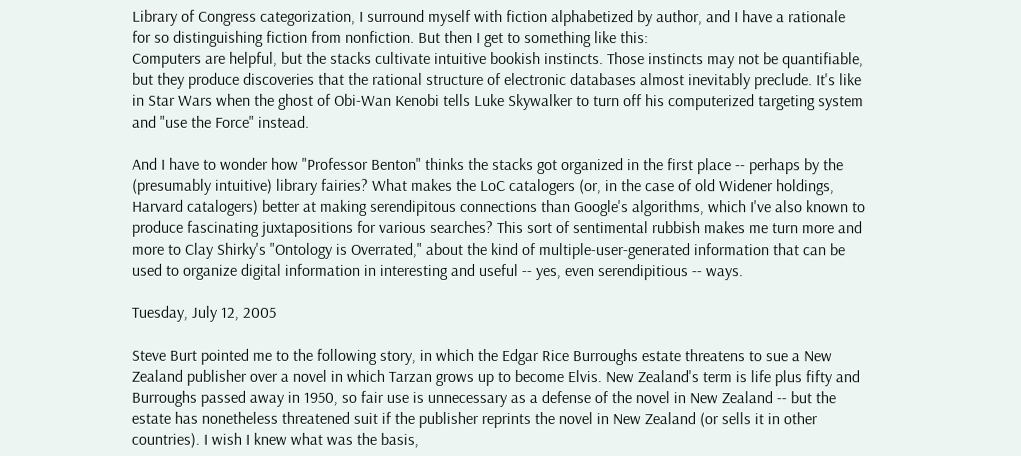Library of Congress categorization, I surround myself with fiction alphabetized by author, and I have a rationale for so distinguishing fiction from nonfiction. But then I get to something like this:
Computers are helpful, but the stacks cultivate intuitive bookish instincts. Those instincts may not be quantifiable, but they produce discoveries that the rational structure of electronic databases almost inevitably preclude. It's like in Star Wars when the ghost of Obi-Wan Kenobi tells Luke Skywalker to turn off his computerized targeting system and "use the Force" instead.

And I have to wonder how "Professor Benton" thinks the stacks got organized in the first place -- perhaps by the (presumably intuitive) library fairies? What makes the LoC catalogers (or, in the case of old Widener holdings, Harvard catalogers) better at making serendipitous connections than Google's algorithms, which I've also known to produce fascinating juxtapositions for various searches? This sort of sentimental rubbish makes me turn more and more to Clay Shirky's "Ontology is Overrated," about the kind of multiple-user-generated information that can be used to organize digital information in interesting and useful -- yes, even serendipitious -- ways.

Tuesday, July 12, 2005

Steve Burt pointed me to the following story, in which the Edgar Rice Burroughs estate threatens to sue a New Zealand publisher over a novel in which Tarzan grows up to become Elvis. New Zealand's term is life plus fifty and Burroughs passed away in 1950, so fair use is unnecessary as a defense of the novel in New Zealand -- but the estate has nonetheless threatened suit if the publisher reprints the novel in New Zealand (or sells it in other countries). I wish I knew what was the basis,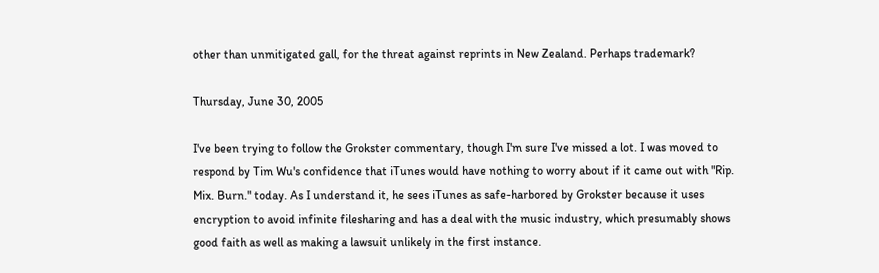other than unmitigated gall, for the threat against reprints in New Zealand. Perhaps trademark?

Thursday, June 30, 2005

I've been trying to follow the Grokster commentary, though I'm sure I've missed a lot. I was moved to respond by Tim Wu's confidence that iTunes would have nothing to worry about if it came out with "Rip. Mix. Burn." today. As I understand it, he sees iTunes as safe-harbored by Grokster because it uses encryption to avoid infinite filesharing and has a deal with the music industry, which presumably shows good faith as well as making a lawsuit unlikely in the first instance.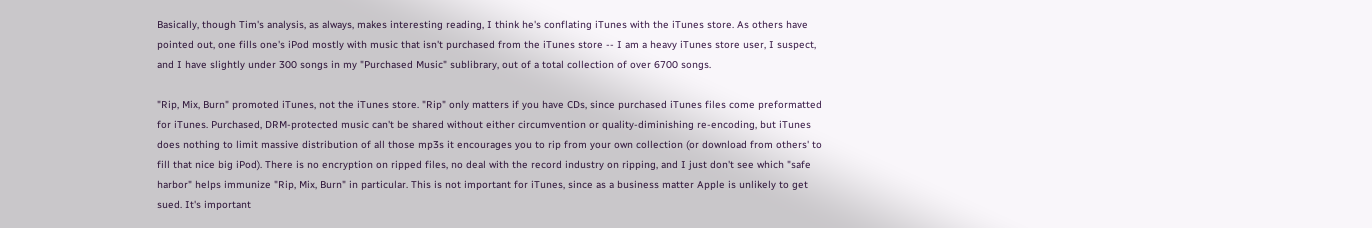Basically, though Tim's analysis, as always, makes interesting reading, I think he's conflating iTunes with the iTunes store. As others have pointed out, one fills one's iPod mostly with music that isn't purchased from the iTunes store -- I am a heavy iTunes store user, I suspect, and I have slightly under 300 songs in my "Purchased Music" sublibrary, out of a total collection of over 6700 songs.

"Rip, Mix, Burn" promoted iTunes, not the iTunes store. "Rip" only matters if you have CDs, since purchased iTunes files come preformatted for iTunes. Purchased, DRM-protected music can't be shared without either circumvention or quality-diminishing re-encoding, but iTunes does nothing to limit massive distribution of all those mp3s it encourages you to rip from your own collection (or download from others' to fill that nice big iPod). There is no encryption on ripped files, no deal with the record industry on ripping, and I just don't see which "safe harbor" helps immunize "Rip, Mix, Burn" in particular. This is not important for iTunes, since as a business matter Apple is unlikely to get sued. It's important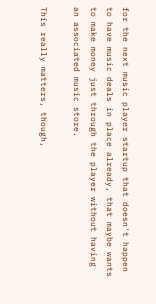for the next music player startup that doesn't happen to have music deals in place already, that maybe wants to make money just through the player without having an associated music store.

This really matters, though,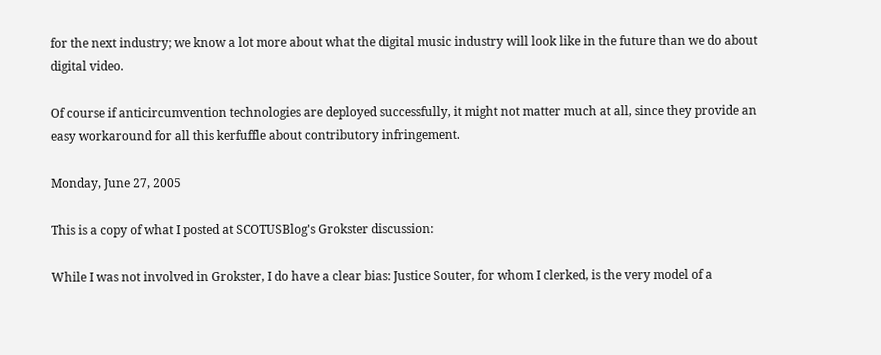for the next industry; we know a lot more about what the digital music industry will look like in the future than we do about digital video.

Of course if anticircumvention technologies are deployed successfully, it might not matter much at all, since they provide an easy workaround for all this kerfuffle about contributory infringement.

Monday, June 27, 2005

This is a copy of what I posted at SCOTUSBlog's Grokster discussion:

While I was not involved in Grokster, I do have a clear bias: Justice Souter, for whom I clerked, is the very model of a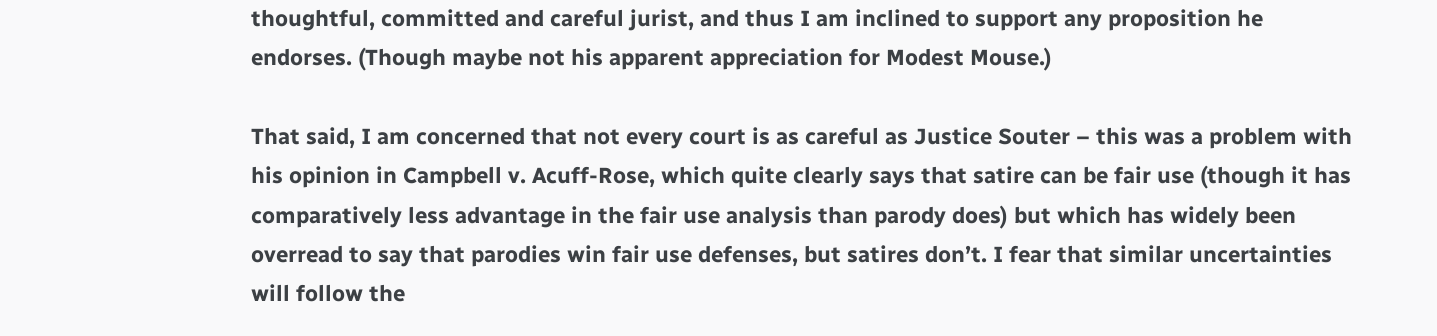thoughtful, committed and careful jurist, and thus I am inclined to support any proposition he endorses. (Though maybe not his apparent appreciation for Modest Mouse.)

That said, I am concerned that not every court is as careful as Justice Souter – this was a problem with his opinion in Campbell v. Acuff-Rose, which quite clearly says that satire can be fair use (though it has comparatively less advantage in the fair use analysis than parody does) but which has widely been overread to say that parodies win fair use defenses, but satires don’t. I fear that similar uncertainties will follow the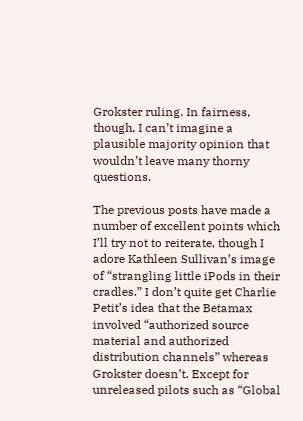Grokster ruling. In fairness, though, I can’t imagine a plausible majority opinion that wouldn’t leave many thorny questions.

The previous posts have made a number of excellent points which I’ll try not to reiterate, though I adore Kathleen Sullivan’s image of “strangling little iPods in their cradles.” I don’t quite get Charlie Petit’s idea that the Betamax involved “authorized source material and authorized distribution channels” whereas Grokster doesn’t. Except for unreleased pilots such as “Global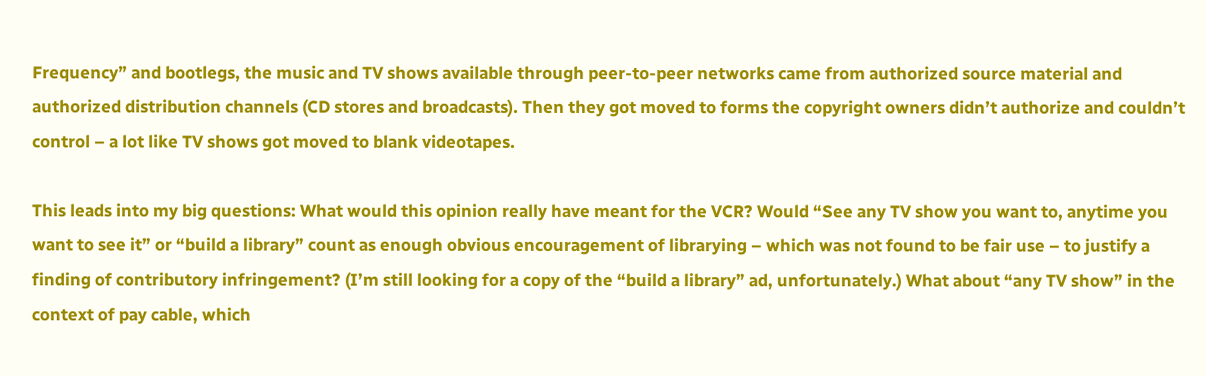Frequency” and bootlegs, the music and TV shows available through peer-to-peer networks came from authorized source material and authorized distribution channels (CD stores and broadcasts). Then they got moved to forms the copyright owners didn’t authorize and couldn’t control – a lot like TV shows got moved to blank videotapes.

This leads into my big questions: What would this opinion really have meant for the VCR? Would “See any TV show you want to, anytime you want to see it” or “build a library” count as enough obvious encouragement of librarying – which was not found to be fair use – to justify a finding of contributory infringement? (I’m still looking for a copy of the “build a library” ad, unfortunately.) What about “any TV show” in the context of pay cable, which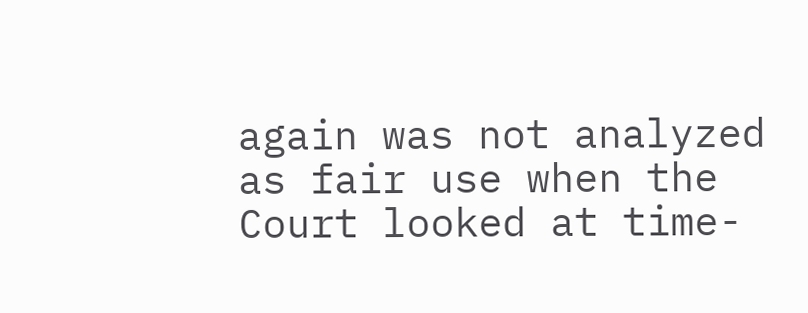again was not analyzed as fair use when the Court looked at time-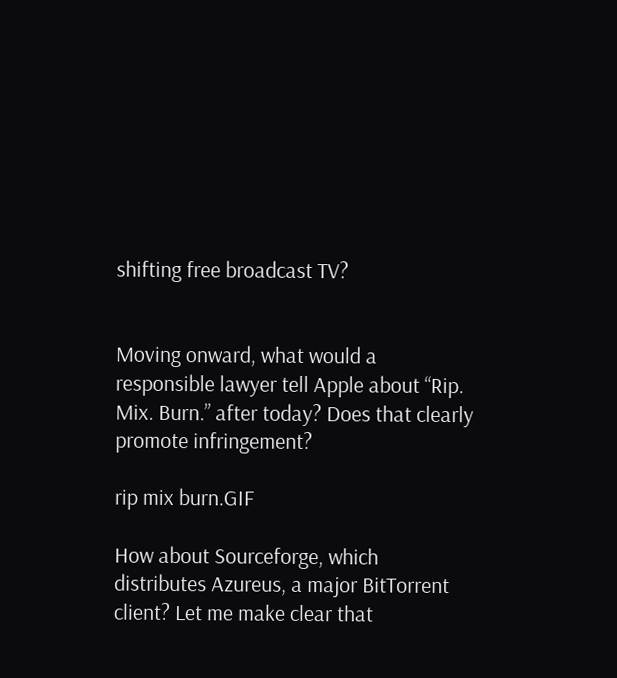shifting free broadcast TV?


Moving onward, what would a responsible lawyer tell Apple about “Rip. Mix. Burn.” after today? Does that clearly promote infringement?

rip mix burn.GIF

How about Sourceforge, which distributes Azureus, a major BitTorrent client? Let me make clear that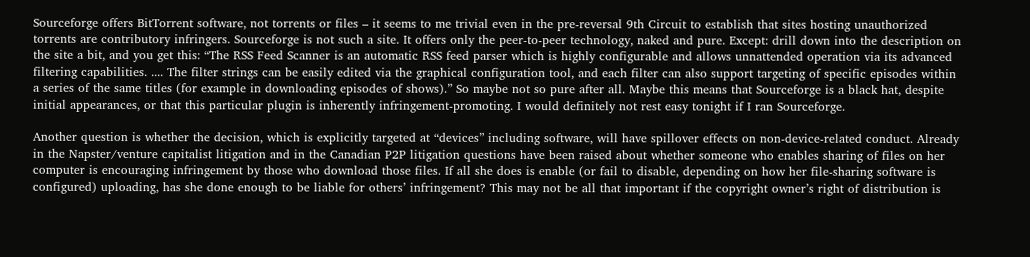Sourceforge offers BitTorrent software, not torrents or files – it seems to me trivial even in the pre-reversal 9th Circuit to establish that sites hosting unauthorized torrents are contributory infringers. Sourceforge is not such a site. It offers only the peer-to-peer technology, naked and pure. Except: drill down into the description on the site a bit, and you get this: “The RSS Feed Scanner is an automatic RSS feed parser which is highly configurable and allows unnattended operation via its advanced filtering capabilities. .... The filter strings can be easily edited via the graphical configuration tool, and each filter can also support targeting of specific episodes within a series of the same titles (for example in downloading episodes of shows).” So maybe not so pure after all. Maybe this means that Sourceforge is a black hat, despite initial appearances, or that this particular plugin is inherently infringement-promoting. I would definitely not rest easy tonight if I ran Sourceforge.

Another question is whether the decision, which is explicitly targeted at “devices” including software, will have spillover effects on non-device-related conduct. Already in the Napster/venture capitalist litigation and in the Canadian P2P litigation questions have been raised about whether someone who enables sharing of files on her computer is encouraging infringement by those who download those files. If all she does is enable (or fail to disable, depending on how her file-sharing software is configured) uploading, has she done enough to be liable for others’ infringement? This may not be all that important if the copyright owner’s right of distribution is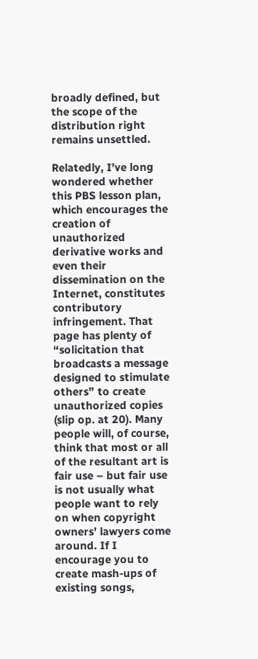broadly defined, but the scope of the distribution right remains unsettled.

Relatedly, I’ve long wondered whether this PBS lesson plan, which encourages the creation of unauthorized derivative works and even their dissemination on the Internet, constitutes contributory infringement. That page has plenty of “solicitation that broadcasts a message designed to stimulate others” to create unauthorized copies (slip op. at 20). Many people will, of course, think that most or all of the resultant art is fair use – but fair use is not usually what people want to rely on when copyright owners’ lawyers come around. If I encourage you to create mash-ups of existing songs,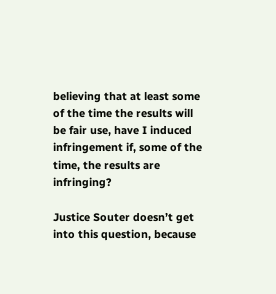believing that at least some of the time the results will be fair use, have I induced infringement if, some of the time, the results are infringing?

Justice Souter doesn’t get into this question, because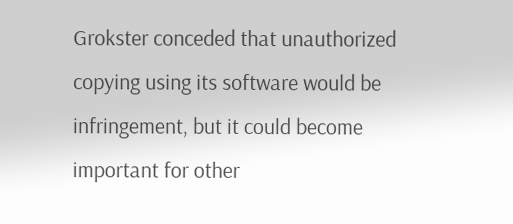Grokster conceded that unauthorized copying using its software would be infringement, but it could become important for other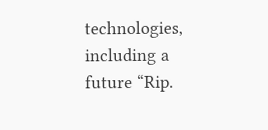technologies, including a future “Rip.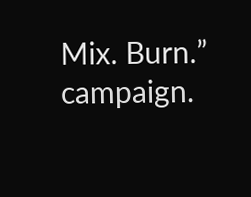Mix. Burn.” campaign.